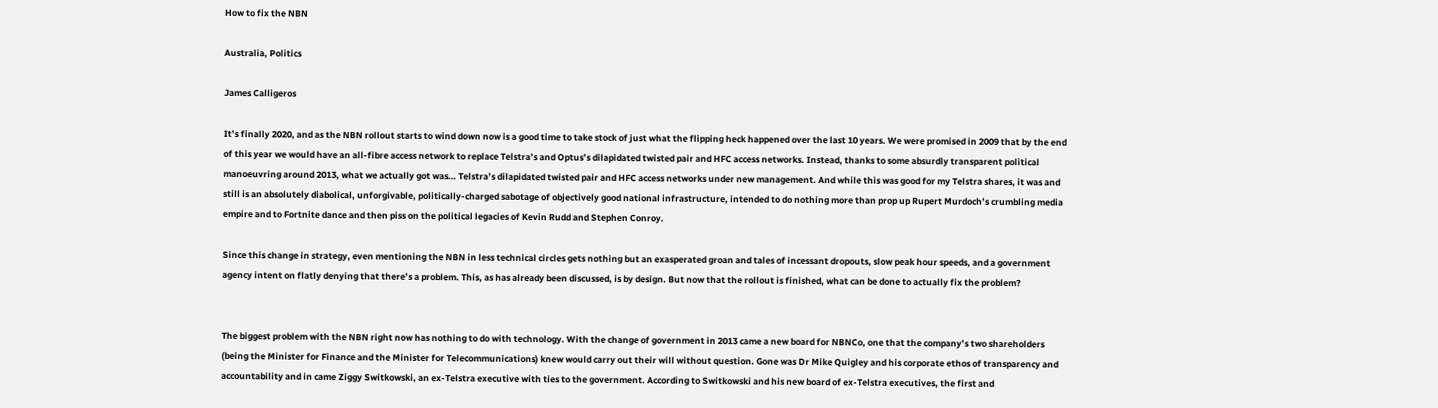How to fix the NBN

Australia, Politics

James Calligeros

It’s finally 2020, and as the NBN rollout starts to wind down now is a good time to take stock of just what the flipping heck happened over the last 10 years. We were promised in 2009 that by the end of this year we would have an all-fibre access network to replace Telstra’s and Optus’s dilapidated twisted pair and HFC access networks. Instead, thanks to some absurdly transparent political manoeuvring around 2013, what we actually got was… Telstra’s dilapidated twisted pair and HFC access networks under new management. And while this was good for my Telstra shares, it was and still is an absolutely diabolical, unforgivable, politically-charged sabotage of objectively good national infrastructure, intended to do nothing more than prop up Rupert Murdoch’s crumbling media empire and to Fortnite dance and then piss on the political legacies of Kevin Rudd and Stephen Conroy.

Since this change in strategy, even mentioning the NBN in less technical circles gets nothing but an exasperated groan and tales of incessant dropouts, slow peak hour speeds, and a government agency intent on flatly denying that there’s a problem. This, as has already been discussed, is by design. But now that the rollout is finished, what can be done to actually fix the problem?


The biggest problem with the NBN right now has nothing to do with technology. With the change of government in 2013 came a new board for NBNCo, one that the company’s two shareholders (being the Minister for Finance and the Minister for Telecommunications) knew would carry out their will without question. Gone was Dr Mike Quigley and his corporate ethos of transparency and accountability and in came Ziggy Switkowski, an ex-Telstra executive with ties to the government. According to Switkowski and his new board of ex-Telstra executives, the first and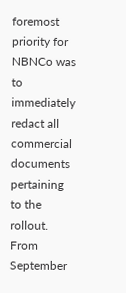foremost priority for NBNCo was to immediately redact all commercial documents pertaining to the rollout. From September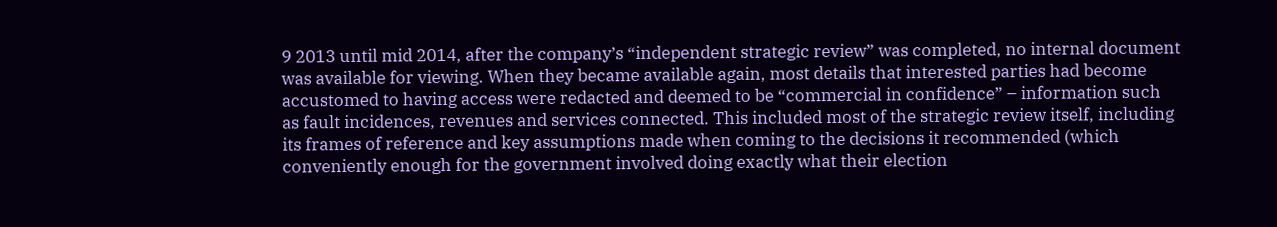9 2013 until mid 2014, after the company’s “independent strategic review” was completed, no internal document was available for viewing. When they became available again, most details that interested parties had become accustomed to having access were redacted and deemed to be “commercial in confidence” – information such as fault incidences, revenues and services connected. This included most of the strategic review itself, including its frames of reference and key assumptions made when coming to the decisions it recommended (which conveniently enough for the government involved doing exactly what their election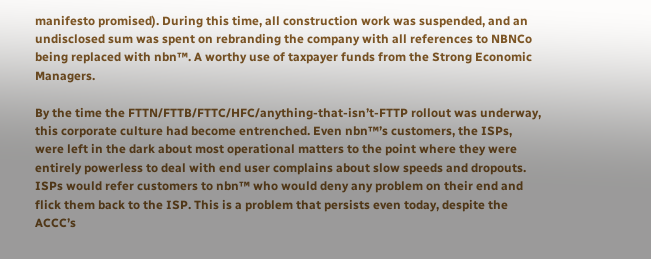manifesto promised). During this time, all construction work was suspended, and an undisclosed sum was spent on rebranding the company with all references to NBNCo being replaced with nbn™. A worthy use of taxpayer funds from the Strong Economic Managers.

By the time the FTTN/FTTB/FTTC/HFC/anything-that-isn’t-FTTP rollout was underway, this corporate culture had become entrenched. Even nbn™’s customers, the ISPs, were left in the dark about most operational matters to the point where they were entirely powerless to deal with end user complains about slow speeds and dropouts. ISPs would refer customers to nbn™ who would deny any problem on their end and flick them back to the ISP. This is a problem that persists even today, despite the ACCC’s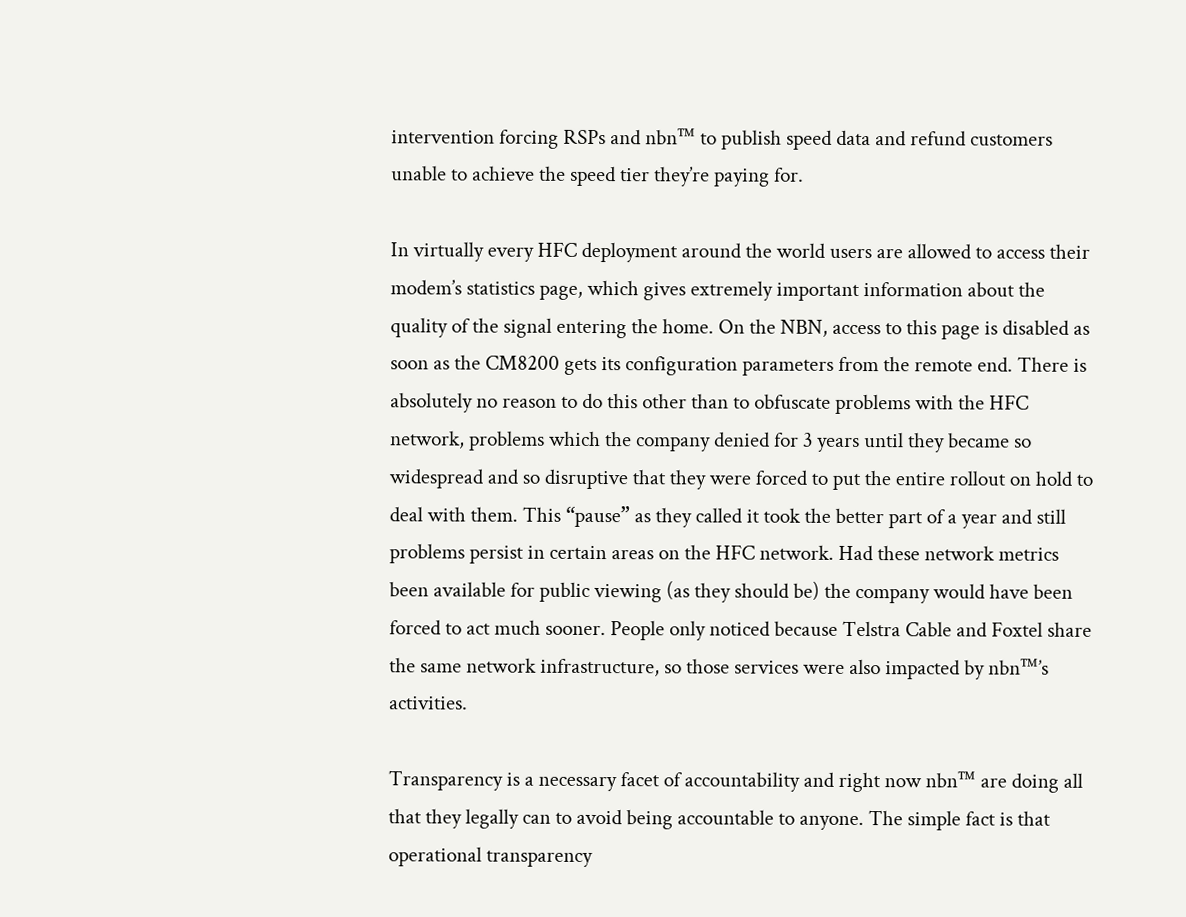intervention forcing RSPs and nbn™ to publish speed data and refund customers unable to achieve the speed tier they’re paying for.

In virtually every HFC deployment around the world users are allowed to access their modem’s statistics page, which gives extremely important information about the quality of the signal entering the home. On the NBN, access to this page is disabled as soon as the CM8200 gets its configuration parameters from the remote end. There is absolutely no reason to do this other than to obfuscate problems with the HFC network, problems which the company denied for 3 years until they became so widespread and so disruptive that they were forced to put the entire rollout on hold to deal with them. This “pause” as they called it took the better part of a year and still problems persist in certain areas on the HFC network. Had these network metrics been available for public viewing (as they should be) the company would have been forced to act much sooner. People only noticed because Telstra Cable and Foxtel share the same network infrastructure, so those services were also impacted by nbn™’s activities.

Transparency is a necessary facet of accountability and right now nbn™ are doing all that they legally can to avoid being accountable to anyone. The simple fact is that operational transparency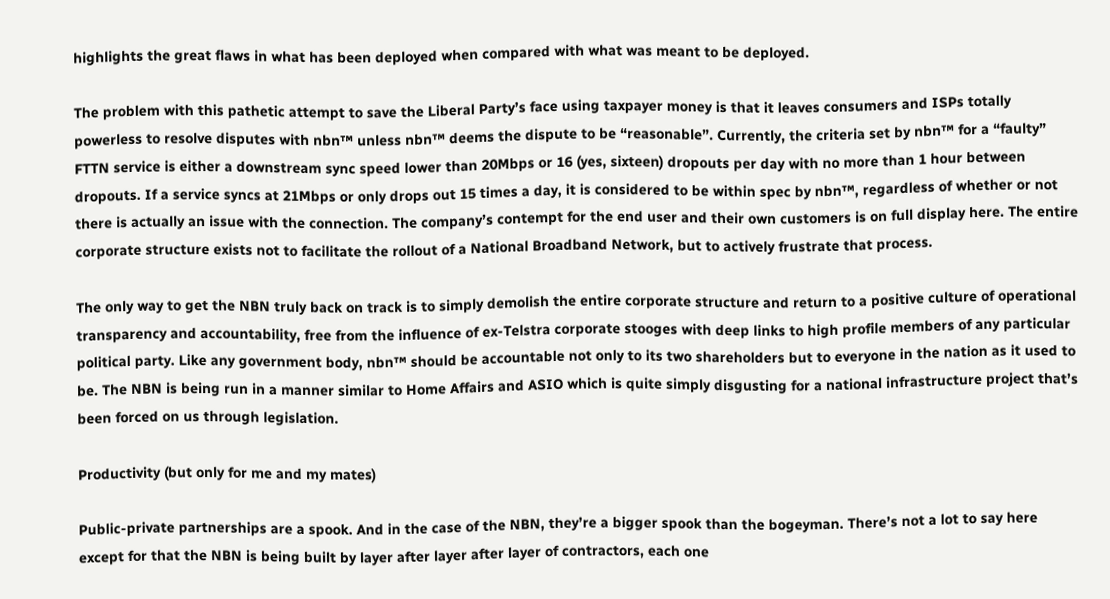highlights the great flaws in what has been deployed when compared with what was meant to be deployed.

The problem with this pathetic attempt to save the Liberal Party’s face using taxpayer money is that it leaves consumers and ISPs totally powerless to resolve disputes with nbn™ unless nbn™ deems the dispute to be “reasonable”. Currently, the criteria set by nbn™ for a “faulty” FTTN service is either a downstream sync speed lower than 20Mbps or 16 (yes, sixteen) dropouts per day with no more than 1 hour between dropouts. If a service syncs at 21Mbps or only drops out 15 times a day, it is considered to be within spec by nbn™, regardless of whether or not there is actually an issue with the connection. The company’s contempt for the end user and their own customers is on full display here. The entire corporate structure exists not to facilitate the rollout of a National Broadband Network, but to actively frustrate that process.

The only way to get the NBN truly back on track is to simply demolish the entire corporate structure and return to a positive culture of operational transparency and accountability, free from the influence of ex-Telstra corporate stooges with deep links to high profile members of any particular political party. Like any government body, nbn™ should be accountable not only to its two shareholders but to everyone in the nation as it used to be. The NBN is being run in a manner similar to Home Affairs and ASIO which is quite simply disgusting for a national infrastructure project that’s been forced on us through legislation.

Productivity (but only for me and my mates)

Public-private partnerships are a spook. And in the case of the NBN, they’re a bigger spook than the bogeyman. There’s not a lot to say here except for that the NBN is being built by layer after layer after layer of contractors, each one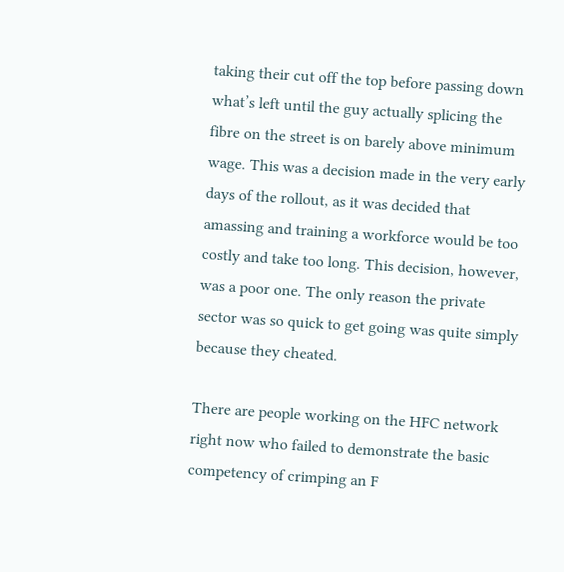taking their cut off the top before passing down what’s left until the guy actually splicing the fibre on the street is on barely above minimum wage. This was a decision made in the very early days of the rollout, as it was decided that amassing and training a workforce would be too costly and take too long. This decision, however, was a poor one. The only reason the private sector was so quick to get going was quite simply because they cheated.

There are people working on the HFC network right now who failed to demonstrate the basic competency of crimping an F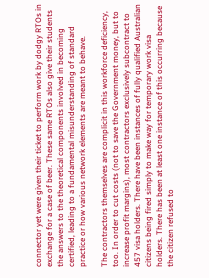connector yet were given their ticket to perform work by dodgy RTOs in exchange for a case of beer. These same RTOs also give their students the answers to the theoretical components involved in becoming certified, leading to a fundamental misunderstanding of standard practice or how various network elements are meant to behave.

The contractors themselves are complicit in this workforce deficiency, too. In order to cut costs (not to save the Government money, but to increase profit margins), most contractors exclusively subcontract to 457 visa holders. There have been instances of fully qualified Australian citizens being fired simply to make way for temporary work visa holders. There has been at least one instance of this occurring because the citizen refused to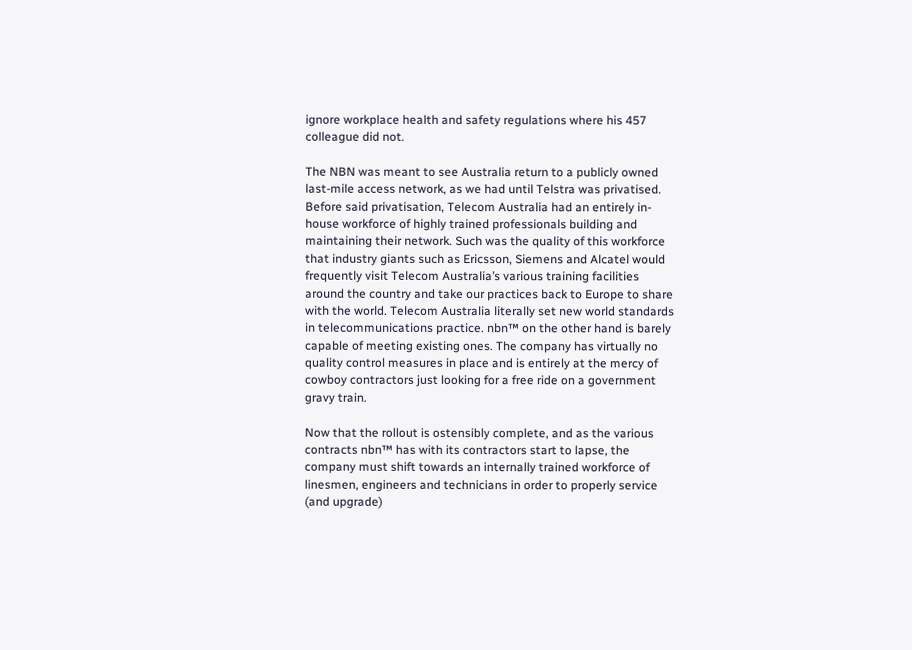ignore workplace health and safety regulations where his 457 colleague did not.

The NBN was meant to see Australia return to a publicly owned last-mile access network, as we had until Telstra was privatised. Before said privatisation, Telecom Australia had an entirely in-house workforce of highly trained professionals building and maintaining their network. Such was the quality of this workforce that industry giants such as Ericsson, Siemens and Alcatel would frequently visit Telecom Australia’s various training facilities around the country and take our practices back to Europe to share with the world. Telecom Australia literally set new world standards in telecommunications practice. nbn™ on the other hand is barely capable of meeting existing ones. The company has virtually no quality control measures in place and is entirely at the mercy of cowboy contractors just looking for a free ride on a government gravy train.

Now that the rollout is ostensibly complete, and as the various contracts nbn™ has with its contractors start to lapse, the company must shift towards an internally trained workforce of linesmen, engineers and technicians in order to properly service (and upgrade)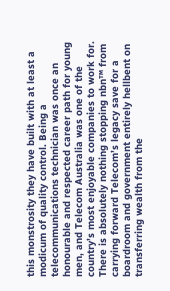this monstrosity they have built with at least a modicum of quality control. Being a telecommunications technician was once an honourable and respected career path for young men, and Telecom Australia was one of the country’s most enjoyable companies to work for. There is absolutely nothing stopping nbn™ from carrying forward Telecom’s legacy save for a boardroom and government entirely hellbent on transferring wealth from the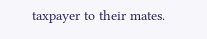taxpayer to their mates.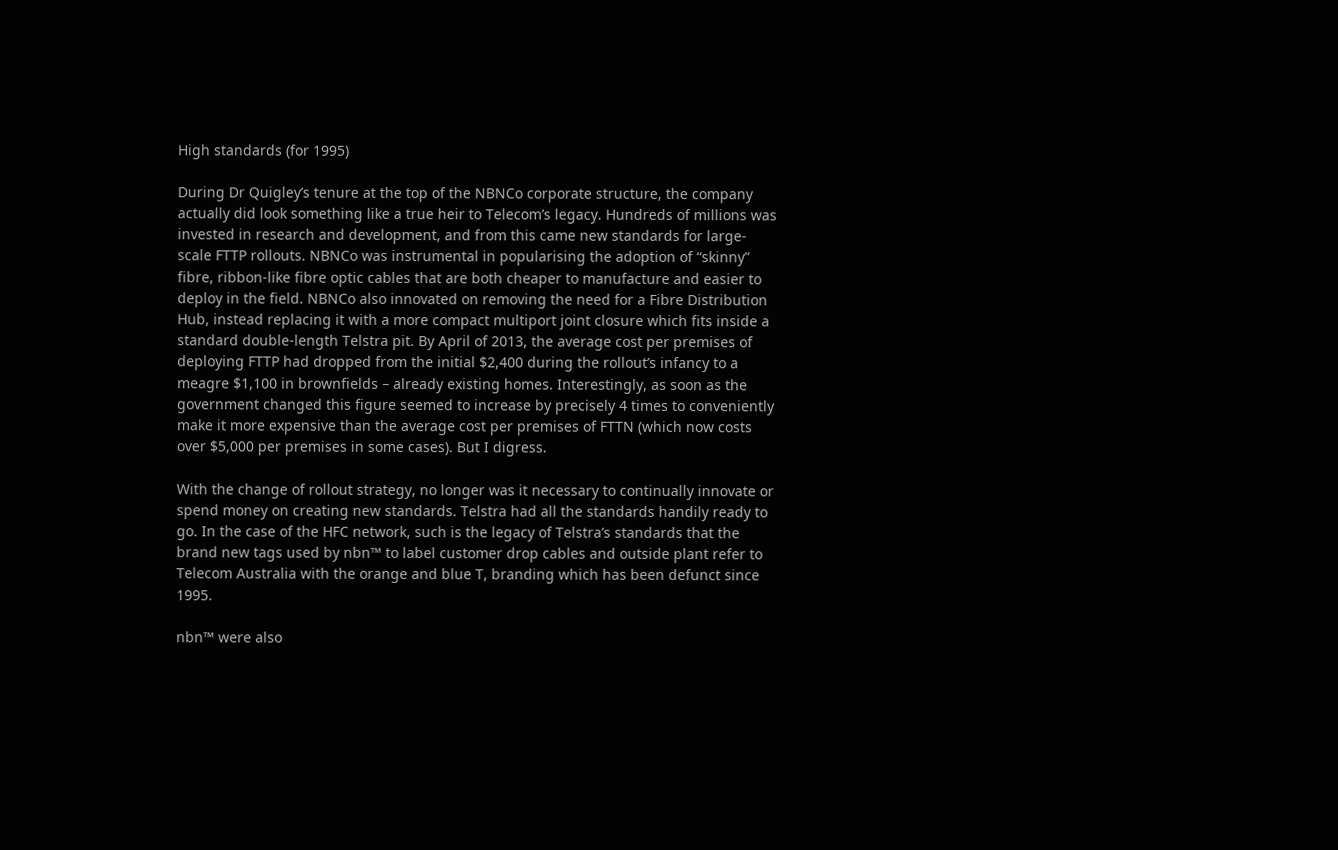High standards (for 1995)

During Dr Quigley’s tenure at the top of the NBNCo corporate structure, the company actually did look something like a true heir to Telecom’s legacy. Hundreds of millions was invested in research and development, and from this came new standards for large-scale FTTP rollouts. NBNCo was instrumental in popularising the adoption of “skinny” fibre, ribbon-like fibre optic cables that are both cheaper to manufacture and easier to deploy in the field. NBNCo also innovated on removing the need for a Fibre Distribution Hub, instead replacing it with a more compact multiport joint closure which fits inside a standard double-length Telstra pit. By April of 2013, the average cost per premises of deploying FTTP had dropped from the initial $2,400 during the rollout’s infancy to a meagre $1,100 in brownfields – already existing homes. Interestingly, as soon as the government changed this figure seemed to increase by precisely 4 times to conveniently make it more expensive than the average cost per premises of FTTN (which now costs over $5,000 per premises in some cases). But I digress.

With the change of rollout strategy, no longer was it necessary to continually innovate or spend money on creating new standards. Telstra had all the standards handily ready to go. In the case of the HFC network, such is the legacy of Telstra’s standards that the brand new tags used by nbn™ to label customer drop cables and outside plant refer to Telecom Australia with the orange and blue T, branding which has been defunct since 1995.

nbn™ were also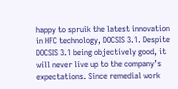happy to spruik the latest innovation in HFC technology, DOCSIS 3.1. Despite DOCSIS 3.1 being objectively good, it will never live up to the company’s expectations. Since remedial work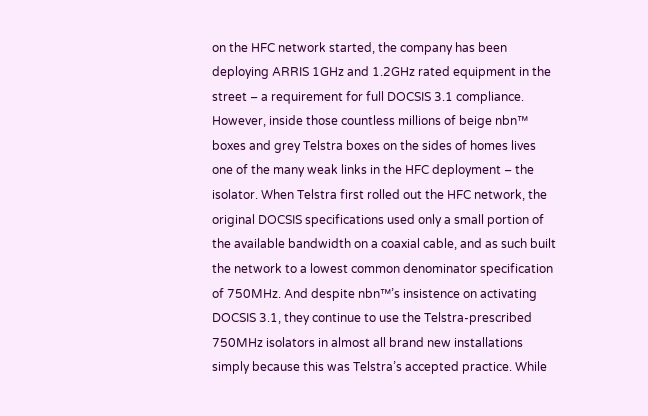on the HFC network started, the company has been deploying ARRIS 1GHz and 1.2GHz rated equipment in the street – a requirement for full DOCSIS 3.1 compliance. However, inside those countless millions of beige nbn™ boxes and grey Telstra boxes on the sides of homes lives one of the many weak links in the HFC deployment – the isolator. When Telstra first rolled out the HFC network, the original DOCSIS specifications used only a small portion of the available bandwidth on a coaxial cable, and as such built the network to a lowest common denominator specification of 750MHz. And despite nbn™’s insistence on activating DOCSIS 3.1, they continue to use the Telstra-prescribed 750MHz isolators in almost all brand new installations simply because this was Telstra’s accepted practice. While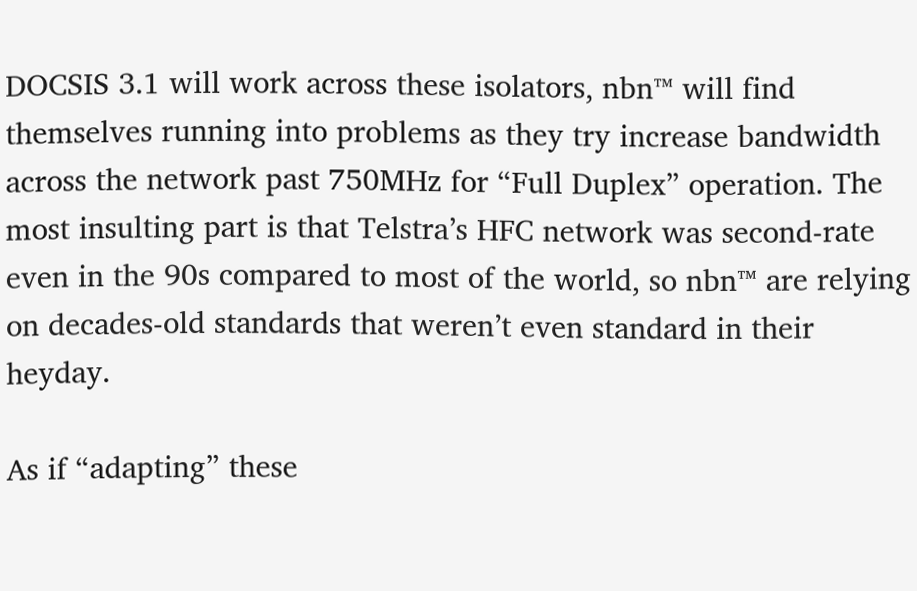DOCSIS 3.1 will work across these isolators, nbn™ will find themselves running into problems as they try increase bandwidth across the network past 750MHz for “Full Duplex” operation. The most insulting part is that Telstra’s HFC network was second-rate even in the 90s compared to most of the world, so nbn™ are relying on decades-old standards that weren’t even standard in their heyday.

As if “adapting” these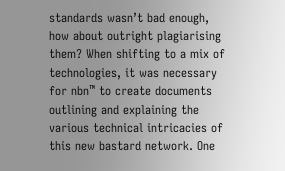standards wasn’t bad enough, how about outright plagiarising them? When shifting to a mix of technologies, it was necessary for nbn™ to create documents outlining and explaining the various technical intricacies of this new bastard network. One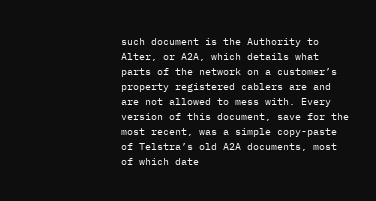such document is the Authority to Alter, or A2A, which details what parts of the network on a customer’s property registered cablers are and are not allowed to mess with. Every version of this document, save for the most recent, was a simple copy-paste of Telstra’s old A2A documents, most of which date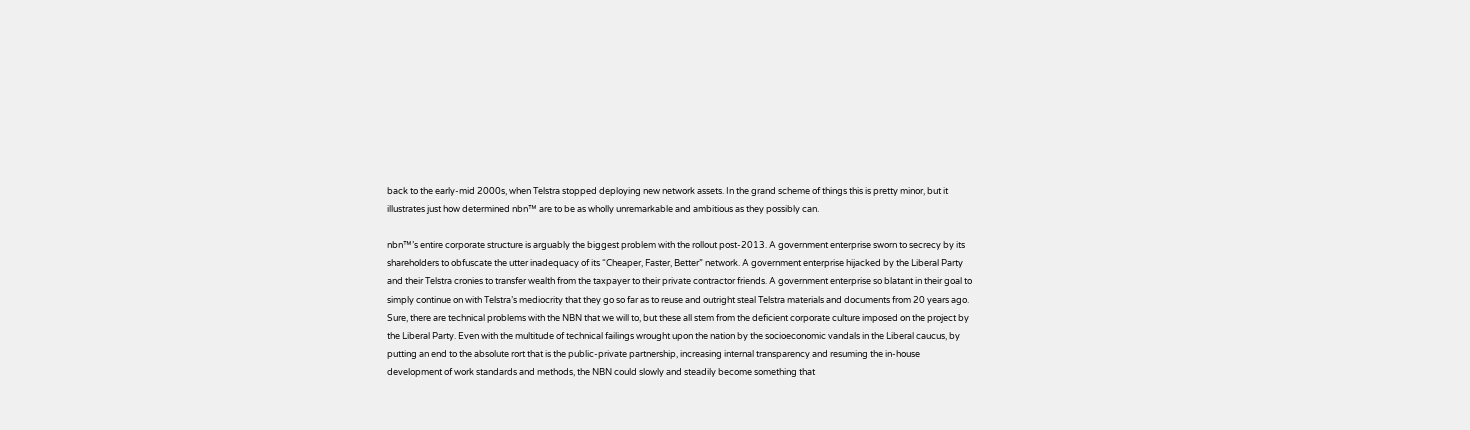back to the early-mid 2000s, when Telstra stopped deploying new network assets. In the grand scheme of things this is pretty minor, but it illustrates just how determined nbn™ are to be as wholly unremarkable and ambitious as they possibly can.

nbn™’s entire corporate structure is arguably the biggest problem with the rollout post-2013. A government enterprise sworn to secrecy by its shareholders to obfuscate the utter inadequacy of its “Cheaper, Faster, Better” network. A government enterprise hijacked by the Liberal Party and their Telstra cronies to transfer wealth from the taxpayer to their private contractor friends. A government enterprise so blatant in their goal to simply continue on with Telstra’s mediocrity that they go so far as to reuse and outright steal Telstra materials and documents from 20 years ago. Sure, there are technical problems with the NBN that we will to, but these all stem from the deficient corporate culture imposed on the project by the Liberal Party. Even with the multitude of technical failings wrought upon the nation by the socioeconomic vandals in the Liberal caucus, by putting an end to the absolute rort that is the public-private partnership, increasing internal transparency and resuming the in-house development of work standards and methods, the NBN could slowly and steadily become something that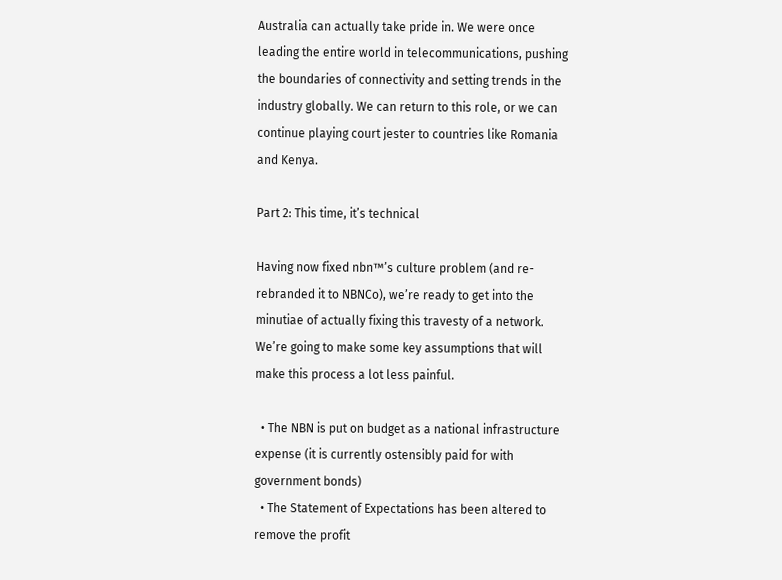Australia can actually take pride in. We were once leading the entire world in telecommunications, pushing the boundaries of connectivity and setting trends in the industry globally. We can return to this role, or we can continue playing court jester to countries like Romania and Kenya.

Part 2: This time, it’s technical

Having now fixed nbn™’s culture problem (and re-rebranded it to NBNCo), we’re ready to get into the minutiae of actually fixing this travesty of a network. We’re going to make some key assumptions that will make this process a lot less painful.

  • The NBN is put on budget as a national infrastructure expense (it is currently ostensibly paid for with government bonds)
  • The Statement of Expectations has been altered to remove the profit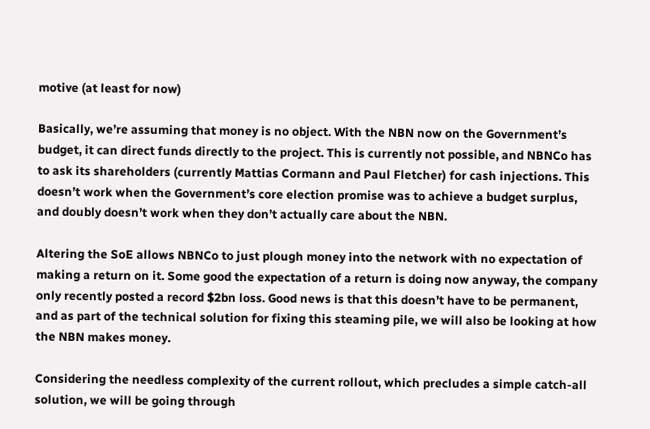motive (at least for now)

Basically, we’re assuming that money is no object. With the NBN now on the Government’s budget, it can direct funds directly to the project. This is currently not possible, and NBNCo has to ask its shareholders (currently Mattias Cormann and Paul Fletcher) for cash injections. This doesn’t work when the Government’s core election promise was to achieve a budget surplus, and doubly doesn’t work when they don’t actually care about the NBN.

Altering the SoE allows NBNCo to just plough money into the network with no expectation of making a return on it. Some good the expectation of a return is doing now anyway, the company only recently posted a record $2bn loss. Good news is that this doesn’t have to be permanent, and as part of the technical solution for fixing this steaming pile, we will also be looking at how the NBN makes money.

Considering the needless complexity of the current rollout, which precludes a simple catch-all solution, we will be going through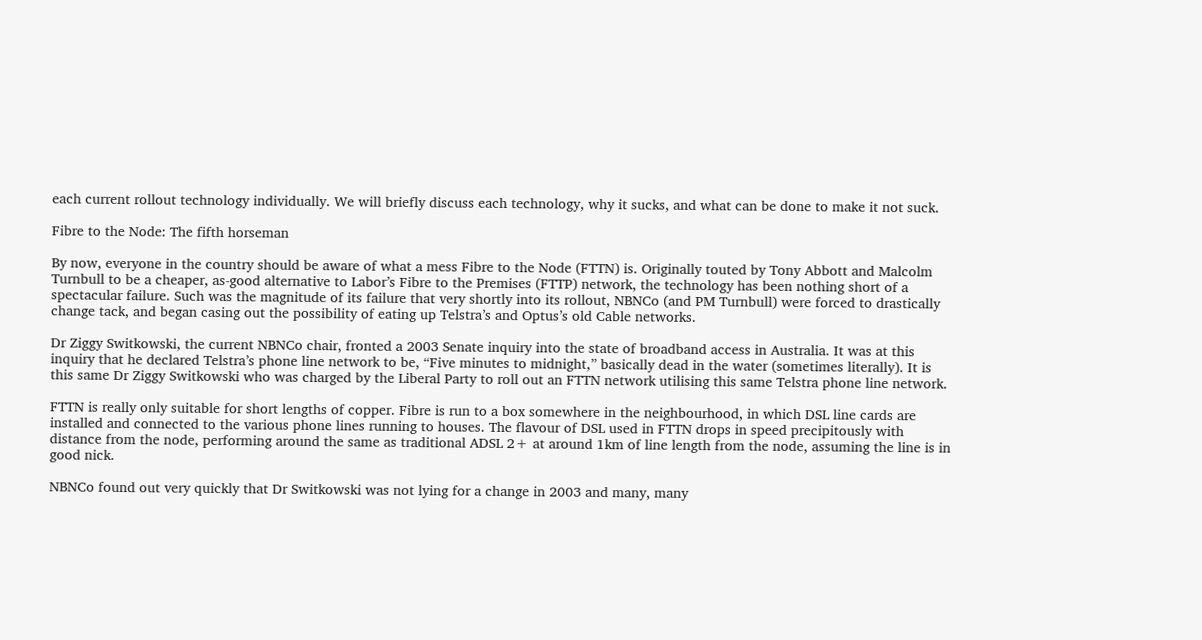each current rollout technology individually. We will briefly discuss each technology, why it sucks, and what can be done to make it not suck.

Fibre to the Node: The fifth horseman

By now, everyone in the country should be aware of what a mess Fibre to the Node (FTTN) is. Originally touted by Tony Abbott and Malcolm Turnbull to be a cheaper, as-good alternative to Labor’s Fibre to the Premises (FTTP) network, the technology has been nothing short of a spectacular failure. Such was the magnitude of its failure that very shortly into its rollout, NBNCo (and PM Turnbull) were forced to drastically change tack, and began casing out the possibility of eating up Telstra’s and Optus’s old Cable networks.

Dr Ziggy Switkowski, the current NBNCo chair, fronted a 2003 Senate inquiry into the state of broadband access in Australia. It was at this inquiry that he declared Telstra’s phone line network to be, “Five minutes to midnight,” basically dead in the water (sometimes literally). It is this same Dr Ziggy Switkowski who was charged by the Liberal Party to roll out an FTTN network utilising this same Telstra phone line network.

FTTN is really only suitable for short lengths of copper. Fibre is run to a box somewhere in the neighbourhood, in which DSL line cards are installed and connected to the various phone lines running to houses. The flavour of DSL used in FTTN drops in speed precipitously with distance from the node, performing around the same as traditional ADSL 2+ at around 1km of line length from the node, assuming the line is in good nick.

NBNCo found out very quickly that Dr Switkowski was not lying for a change in 2003 and many, many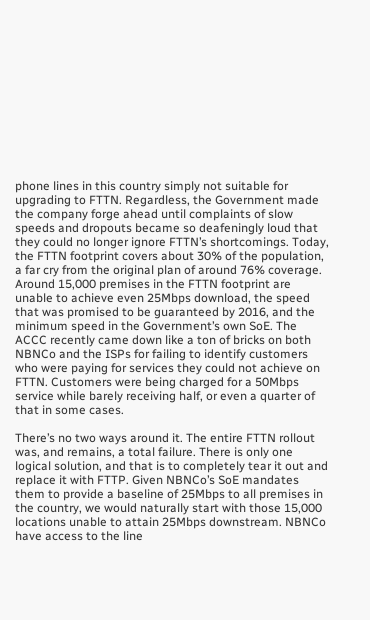phone lines in this country simply not suitable for upgrading to FTTN. Regardless, the Government made the company forge ahead until complaints of slow speeds and dropouts became so deafeningly loud that they could no longer ignore FTTN’s shortcomings. Today, the FTTN footprint covers about 30% of the population, a far cry from the original plan of around 76% coverage. Around 15,000 premises in the FTTN footprint are unable to achieve even 25Mbps download, the speed that was promised to be guaranteed by 2016, and the minimum speed in the Government’s own SoE. The ACCC recently came down like a ton of bricks on both NBNCo and the ISPs for failing to identify customers who were paying for services they could not achieve on FTTN. Customers were being charged for a 50Mbps service while barely receiving half, or even a quarter of that in some cases.

There’s no two ways around it. The entire FTTN rollout was, and remains, a total failure. There is only one logical solution, and that is to completely tear it out and replace it with FTTP. Given NBNCo’s SoE mandates them to provide a baseline of 25Mbps to all premises in the country, we would naturally start with those 15,000 locations unable to attain 25Mbps downstream. NBNCo have access to the line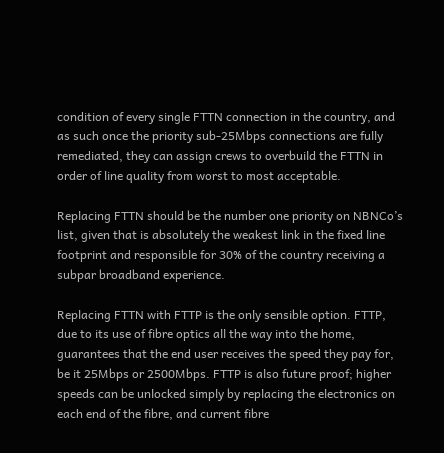condition of every single FTTN connection in the country, and as such once the priority sub-25Mbps connections are fully remediated, they can assign crews to overbuild the FTTN in order of line quality from worst to most acceptable.

Replacing FTTN should be the number one priority on NBNCo’s list, given that is absolutely the weakest link in the fixed line footprint and responsible for 30% of the country receiving a subpar broadband experience.

Replacing FTTN with FTTP is the only sensible option. FTTP, due to its use of fibre optics all the way into the home, guarantees that the end user receives the speed they pay for, be it 25Mbps or 2500Mbps. FTTP is also future proof; higher speeds can be unlocked simply by replacing the electronics on each end of the fibre, and current fibre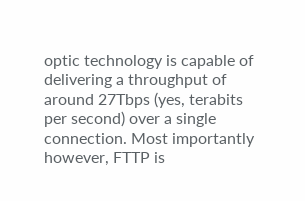optic technology is capable of delivering a throughput of around 27Tbps (yes, terabits per second) over a single connection. Most importantly however, FTTP is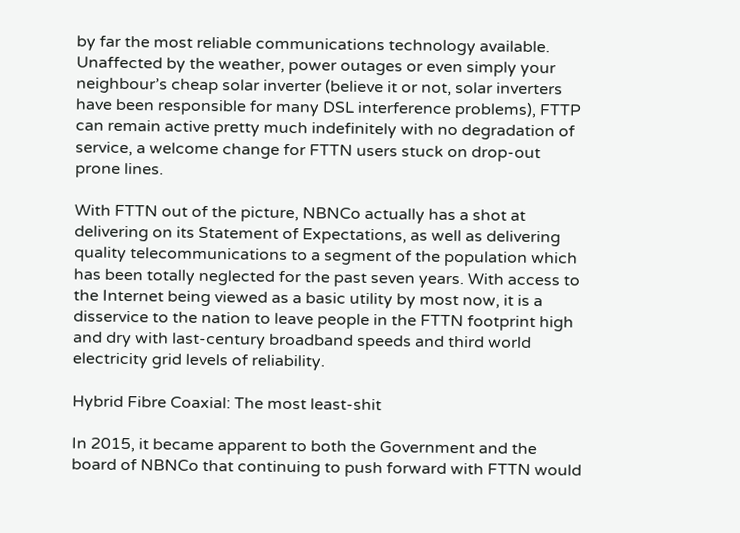by far the most reliable communications technology available. Unaffected by the weather, power outages or even simply your neighbour’s cheap solar inverter (believe it or not, solar inverters have been responsible for many DSL interference problems), FTTP can remain active pretty much indefinitely with no degradation of service, a welcome change for FTTN users stuck on drop-out prone lines.

With FTTN out of the picture, NBNCo actually has a shot at delivering on its Statement of Expectations, as well as delivering quality telecommunications to a segment of the population which has been totally neglected for the past seven years. With access to the Internet being viewed as a basic utility by most now, it is a disservice to the nation to leave people in the FTTN footprint high and dry with last-century broadband speeds and third world electricity grid levels of reliability.

Hybrid Fibre Coaxial: The most least-shit

In 2015, it became apparent to both the Government and the board of NBNCo that continuing to push forward with FTTN would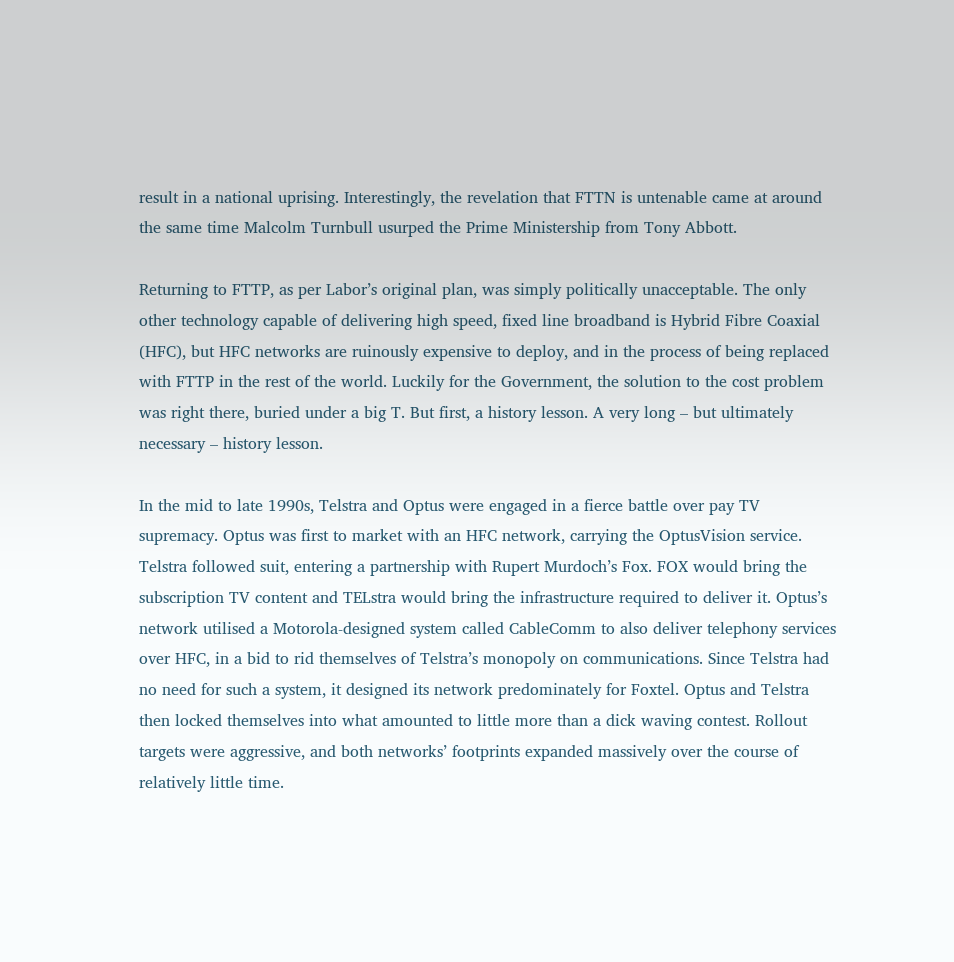result in a national uprising. Interestingly, the revelation that FTTN is untenable came at around the same time Malcolm Turnbull usurped the Prime Ministership from Tony Abbott.

Returning to FTTP, as per Labor’s original plan, was simply politically unacceptable. The only other technology capable of delivering high speed, fixed line broadband is Hybrid Fibre Coaxial (HFC), but HFC networks are ruinously expensive to deploy, and in the process of being replaced with FTTP in the rest of the world. Luckily for the Government, the solution to the cost problem was right there, buried under a big T. But first, a history lesson. A very long – but ultimately necessary – history lesson.

In the mid to late 1990s, Telstra and Optus were engaged in a fierce battle over pay TV supremacy. Optus was first to market with an HFC network, carrying the OptusVision service. Telstra followed suit, entering a partnership with Rupert Murdoch’s Fox. FOX would bring the subscription TV content and TELstra would bring the infrastructure required to deliver it. Optus’s network utilised a Motorola-designed system called CableComm to also deliver telephony services over HFC, in a bid to rid themselves of Telstra’s monopoly on communications. Since Telstra had no need for such a system, it designed its network predominately for Foxtel. Optus and Telstra then locked themselves into what amounted to little more than a dick waving contest. Rollout targets were aggressive, and both networks’ footprints expanded massively over the course of relatively little time.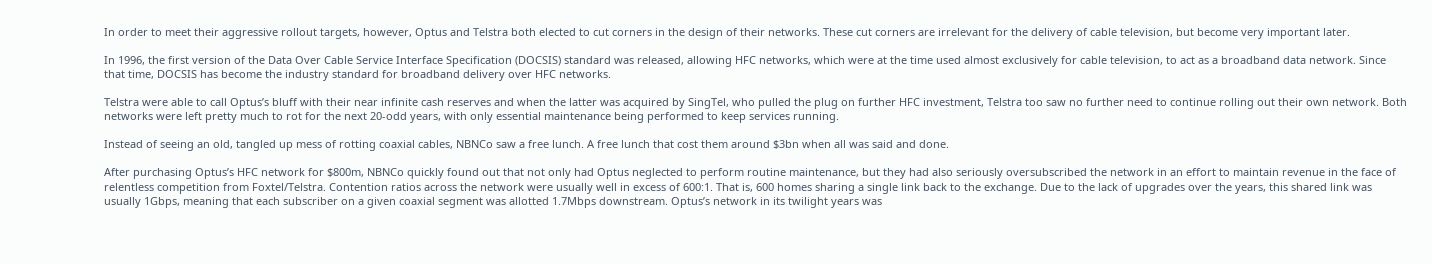In order to meet their aggressive rollout targets, however, Optus and Telstra both elected to cut corners in the design of their networks. These cut corners are irrelevant for the delivery of cable television, but become very important later.

In 1996, the first version of the Data Over Cable Service Interface Specification (DOCSIS) standard was released, allowing HFC networks, which were at the time used almost exclusively for cable television, to act as a broadband data network. Since that time, DOCSIS has become the industry standard for broadband delivery over HFC networks.

Telstra were able to call Optus’s bluff with their near infinite cash reserves and when the latter was acquired by SingTel, who pulled the plug on further HFC investment, Telstra too saw no further need to continue rolling out their own network. Both networks were left pretty much to rot for the next 20-odd years, with only essential maintenance being performed to keep services running.

Instead of seeing an old, tangled up mess of rotting coaxial cables, NBNCo saw a free lunch. A free lunch that cost them around $3bn when all was said and done.

After purchasing Optus’s HFC network for $800m, NBNCo quickly found out that not only had Optus neglected to perform routine maintenance, but they had also seriously oversubscribed the network in an effort to maintain revenue in the face of relentless competition from Foxtel/Telstra. Contention ratios across the network were usually well in excess of 600:1. That is, 600 homes sharing a single link back to the exchange. Due to the lack of upgrades over the years, this shared link was usually 1Gbps, meaning that each subscriber on a given coaxial segment was allotted 1.7Mbps downstream. Optus’s network in its twilight years was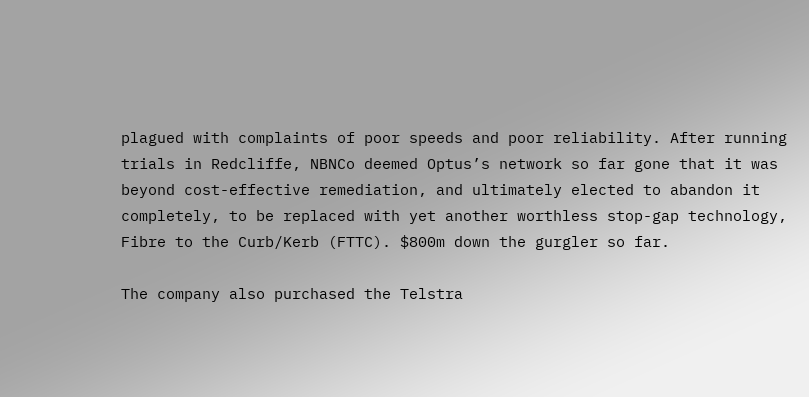plagued with complaints of poor speeds and poor reliability. After running trials in Redcliffe, NBNCo deemed Optus’s network so far gone that it was beyond cost-effective remediation, and ultimately elected to abandon it completely, to be replaced with yet another worthless stop-gap technology, Fibre to the Curb/Kerb (FTTC). $800m down the gurgler so far.

The company also purchased the Telstra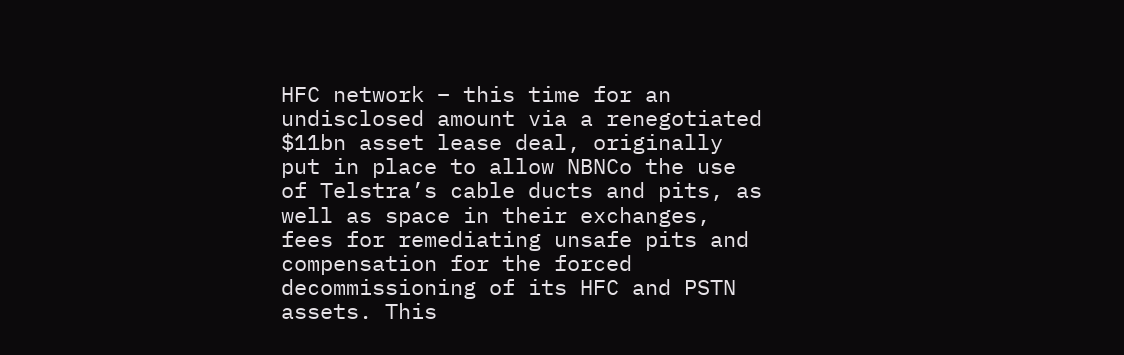HFC network – this time for an undisclosed amount via a renegotiated $11bn asset lease deal, originally put in place to allow NBNCo the use of Telstra’s cable ducts and pits, as well as space in their exchanges, fees for remediating unsafe pits and compensation for the forced decommissioning of its HFC and PSTN assets. This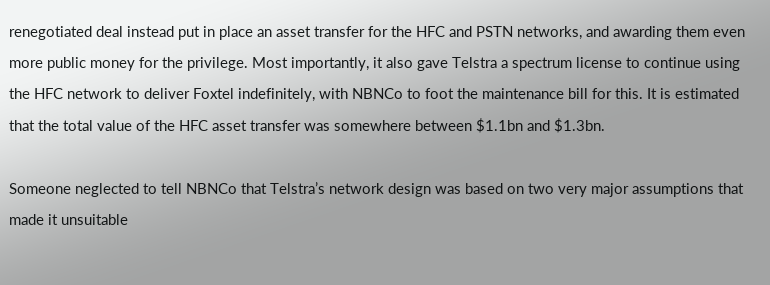renegotiated deal instead put in place an asset transfer for the HFC and PSTN networks, and awarding them even more public money for the privilege. Most importantly, it also gave Telstra a spectrum license to continue using the HFC network to deliver Foxtel indefinitely, with NBNCo to foot the maintenance bill for this. It is estimated that the total value of the HFC asset transfer was somewhere between $1.1bn and $1.3bn.

Someone neglected to tell NBNCo that Telstra’s network design was based on two very major assumptions that made it unsuitable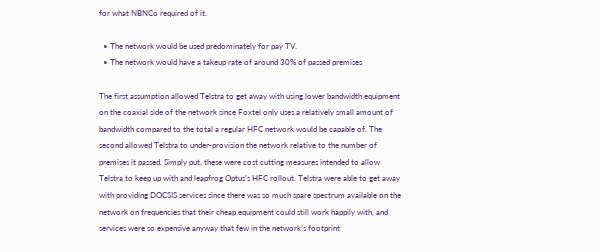for what NBNCo required of it.

  • The network would be used predominately for pay TV.
  • The network would have a takeup rate of around 30% of passed premises

The first assumption allowed Telstra to get away with using lower bandwidth equipment on the coaxial side of the network since Foxtel only uses a relatively small amount of bandwidth compared to the total a regular HFC network would be capable of. The second allowed Telstra to under-provision the network relative to the number of premises it passed. Simply put, these were cost cutting measures intended to allow Telstra to keep up with and leapfrog Optus’s HFC rollout. Telstra were able to get away with providing DOCSIS services since there was so much spare spectrum available on the network on frequencies that their cheap equipment could still work happily with, and services were so expensive anyway that few in the network’s footprint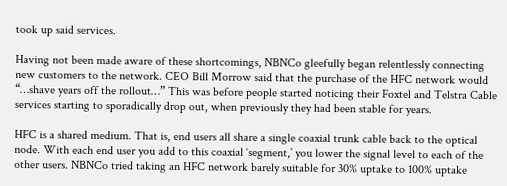took up said services.

Having not been made aware of these shortcomings, NBNCo gleefully began relentlessly connecting new customers to the network. CEO Bill Morrow said that the purchase of the HFC network would “…shave years off the rollout…” This was before people started noticing their Foxtel and Telstra Cable services starting to sporadically drop out, when previously they had been stable for years.

HFC is a shared medium. That is, end users all share a single coaxial trunk cable back to the optical node. With each end user you add to this coaxial ‘segment,’ you lower the signal level to each of the other users. NBNCo tried taking an HFC network barely suitable for 30% uptake to 100% uptake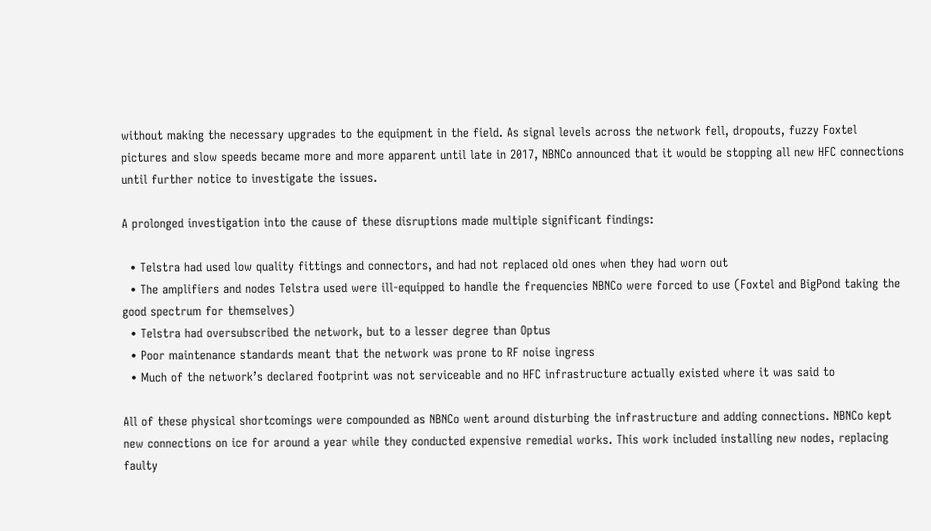without making the necessary upgrades to the equipment in the field. As signal levels across the network fell, dropouts, fuzzy Foxtel pictures and slow speeds became more and more apparent until late in 2017, NBNCo announced that it would be stopping all new HFC connections until further notice to investigate the issues.

A prolonged investigation into the cause of these disruptions made multiple significant findings:

  • Telstra had used low quality fittings and connectors, and had not replaced old ones when they had worn out
  • The amplifiers and nodes Telstra used were ill-equipped to handle the frequencies NBNCo were forced to use (Foxtel and BigPond taking the good spectrum for themselves)
  • Telstra had oversubscribed the network, but to a lesser degree than Optus
  • Poor maintenance standards meant that the network was prone to RF noise ingress
  • Much of the network’s declared footprint was not serviceable and no HFC infrastructure actually existed where it was said to

All of these physical shortcomings were compounded as NBNCo went around disturbing the infrastructure and adding connections. NBNCo kept new connections on ice for around a year while they conducted expensive remedial works. This work included installing new nodes, replacing faulty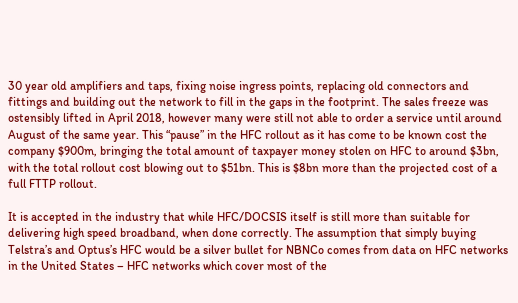30 year old amplifiers and taps, fixing noise ingress points, replacing old connectors and fittings and building out the network to fill in the gaps in the footprint. The sales freeze was ostensibly lifted in April 2018, however many were still not able to order a service until around August of the same year. This “pause” in the HFC rollout as it has come to be known cost the company $900m, bringing the total amount of taxpayer money stolen on HFC to around $3bn, with the total rollout cost blowing out to $51bn. This is $8bn more than the projected cost of a full FTTP rollout.

It is accepted in the industry that while HFC/DOCSIS itself is still more than suitable for delivering high speed broadband, when done correctly. The assumption that simply buying Telstra’s and Optus’s HFC would be a silver bullet for NBNCo comes from data on HFC networks in the United States – HFC networks which cover most of the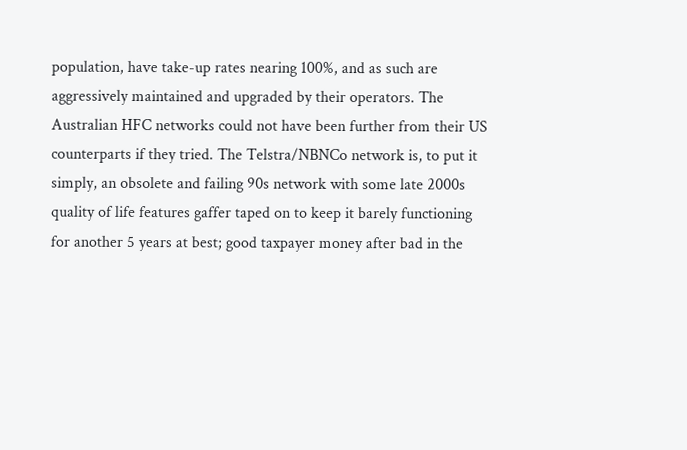population, have take-up rates nearing 100%, and as such are aggressively maintained and upgraded by their operators. The Australian HFC networks could not have been further from their US counterparts if they tried. The Telstra/NBNCo network is, to put it simply, an obsolete and failing 90s network with some late 2000s quality of life features gaffer taped on to keep it barely functioning for another 5 years at best; good taxpayer money after bad in the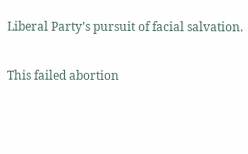Liberal Party’s pursuit of facial salvation.

This failed abortion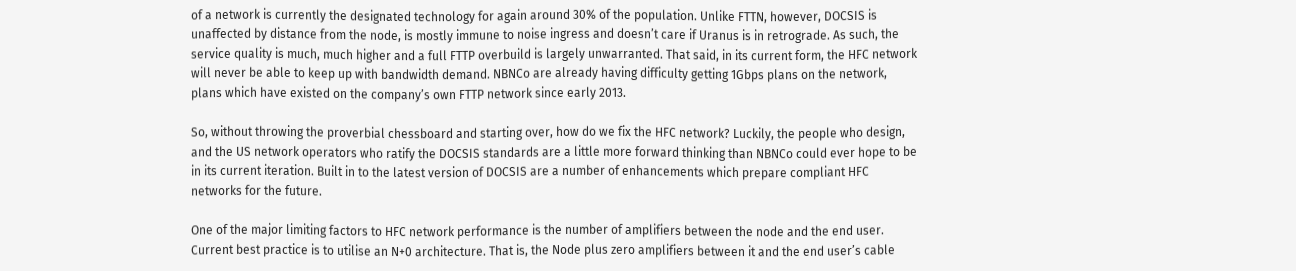of a network is currently the designated technology for again around 30% of the population. Unlike FTTN, however, DOCSIS is unaffected by distance from the node, is mostly immune to noise ingress and doesn’t care if Uranus is in retrograde. As such, the service quality is much, much higher and a full FTTP overbuild is largely unwarranted. That said, in its current form, the HFC network will never be able to keep up with bandwidth demand. NBNCo are already having difficulty getting 1Gbps plans on the network, plans which have existed on the company’s own FTTP network since early 2013.

So, without throwing the proverbial chessboard and starting over, how do we fix the HFC network? Luckily, the people who design, and the US network operators who ratify the DOCSIS standards are a little more forward thinking than NBNCo could ever hope to be in its current iteration. Built in to the latest version of DOCSIS are a number of enhancements which prepare compliant HFC networks for the future.

One of the major limiting factors to HFC network performance is the number of amplifiers between the node and the end user. Current best practice is to utilise an N+0 architecture. That is, the Node plus zero amplifiers between it and the end user’s cable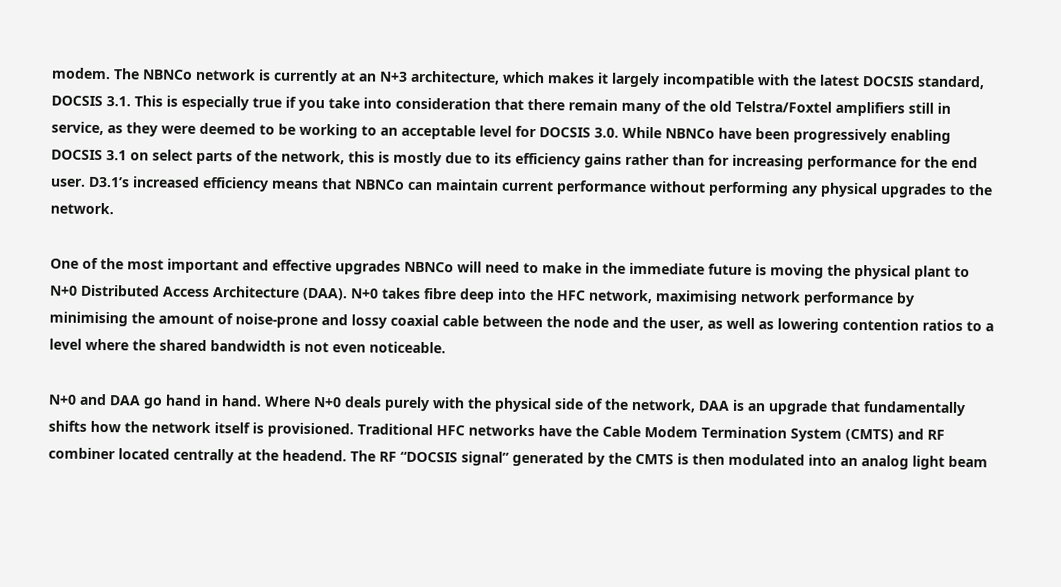modem. The NBNCo network is currently at an N+3 architecture, which makes it largely incompatible with the latest DOCSIS standard, DOCSIS 3.1. This is especially true if you take into consideration that there remain many of the old Telstra/Foxtel amplifiers still in service, as they were deemed to be working to an acceptable level for DOCSIS 3.0. While NBNCo have been progressively enabling DOCSIS 3.1 on select parts of the network, this is mostly due to its efficiency gains rather than for increasing performance for the end user. D3.1’s increased efficiency means that NBNCo can maintain current performance without performing any physical upgrades to the network.

One of the most important and effective upgrades NBNCo will need to make in the immediate future is moving the physical plant to N+0 Distributed Access Architecture (DAA). N+0 takes fibre deep into the HFC network, maximising network performance by minimising the amount of noise-prone and lossy coaxial cable between the node and the user, as well as lowering contention ratios to a level where the shared bandwidth is not even noticeable.

N+0 and DAA go hand in hand. Where N+0 deals purely with the physical side of the network, DAA is an upgrade that fundamentally shifts how the network itself is provisioned. Traditional HFC networks have the Cable Modem Termination System (CMTS) and RF combiner located centrally at the headend. The RF “DOCSIS signal” generated by the CMTS is then modulated into an analog light beam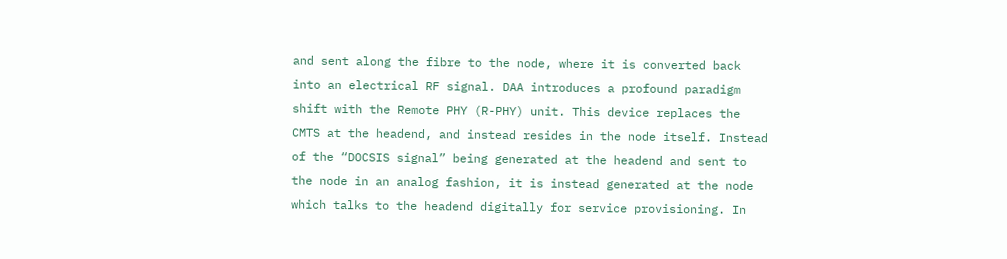and sent along the fibre to the node, where it is converted back into an electrical RF signal. DAA introduces a profound paradigm shift with the Remote PHY (R-PHY) unit. This device replaces the CMTS at the headend, and instead resides in the node itself. Instead of the “DOCSIS signal” being generated at the headend and sent to the node in an analog fashion, it is instead generated at the node which talks to the headend digitally for service provisioning. In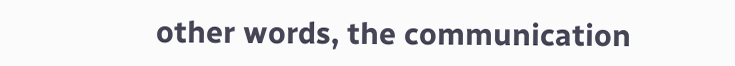other words, the communication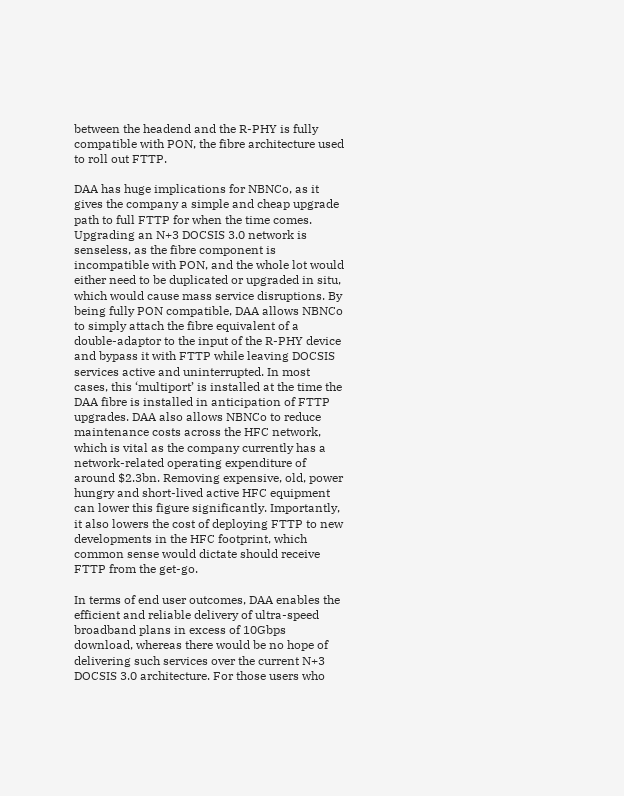between the headend and the R-PHY is fully compatible with PON, the fibre architecture used to roll out FTTP.

DAA has huge implications for NBNCo, as it gives the company a simple and cheap upgrade path to full FTTP for when the time comes. Upgrading an N+3 DOCSIS 3.0 network is senseless, as the fibre component is incompatible with PON, and the whole lot would either need to be duplicated or upgraded in situ, which would cause mass service disruptions. By being fully PON compatible, DAA allows NBNCo to simply attach the fibre equivalent of a double-adaptor to the input of the R-PHY device and bypass it with FTTP while leaving DOCSIS services active and uninterrupted. In most cases, this ‘multiport’ is installed at the time the DAA fibre is installed in anticipation of FTTP upgrades. DAA also allows NBNCo to reduce maintenance costs across the HFC network, which is vital as the company currently has a network-related operating expenditure of around $2.3bn. Removing expensive, old, power hungry and short-lived active HFC equipment can lower this figure significantly. Importantly, it also lowers the cost of deploying FTTP to new developments in the HFC footprint, which common sense would dictate should receive FTTP from the get-go.

In terms of end user outcomes, DAA enables the efficient and reliable delivery of ultra-speed broadband plans in excess of 10Gbps download, whereas there would be no hope of delivering such services over the current N+3 DOCSIS 3.0 architecture. For those users who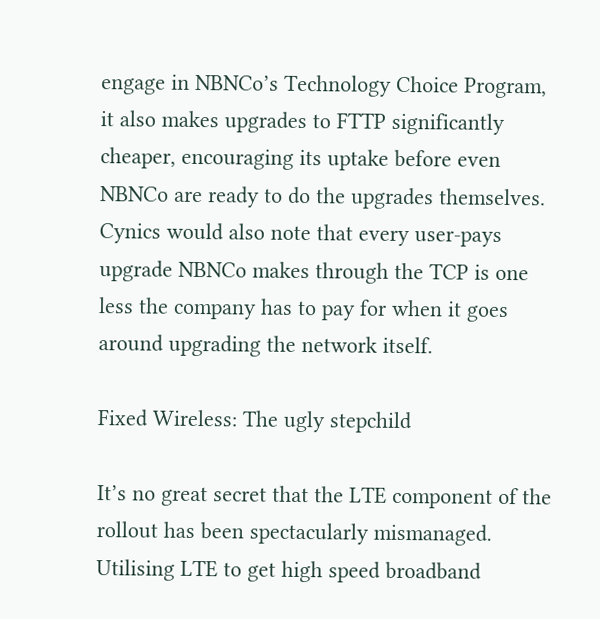engage in NBNCo’s Technology Choice Program, it also makes upgrades to FTTP significantly cheaper, encouraging its uptake before even NBNCo are ready to do the upgrades themselves. Cynics would also note that every user-pays upgrade NBNCo makes through the TCP is one less the company has to pay for when it goes around upgrading the network itself.

Fixed Wireless: The ugly stepchild

It’s no great secret that the LTE component of the rollout has been spectacularly mismanaged. Utilising LTE to get high speed broadband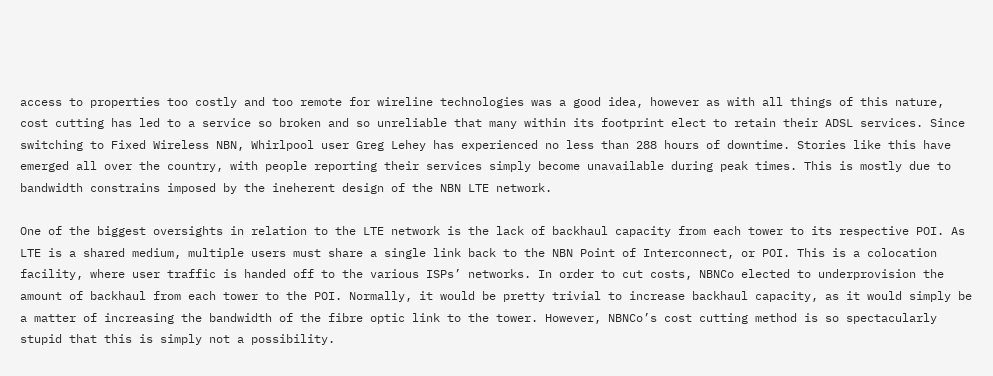access to properties too costly and too remote for wireline technologies was a good idea, however as with all things of this nature, cost cutting has led to a service so broken and so unreliable that many within its footprint elect to retain their ADSL services. Since switching to Fixed Wireless NBN, Whirlpool user Greg Lehey has experienced no less than 288 hours of downtime. Stories like this have emerged all over the country, with people reporting their services simply become unavailable during peak times. This is mostly due to bandwidth constrains imposed by the ineherent design of the NBN LTE network.

One of the biggest oversights in relation to the LTE network is the lack of backhaul capacity from each tower to its respective POI. As LTE is a shared medium, multiple users must share a single link back to the NBN Point of Interconnect, or POI. This is a colocation facility, where user traffic is handed off to the various ISPs’ networks. In order to cut costs, NBNCo elected to underprovision the amount of backhaul from each tower to the POI. Normally, it would be pretty trivial to increase backhaul capacity, as it would simply be a matter of increasing the bandwidth of the fibre optic link to the tower. However, NBNCo’s cost cutting method is so spectacularly stupid that this is simply not a possibility.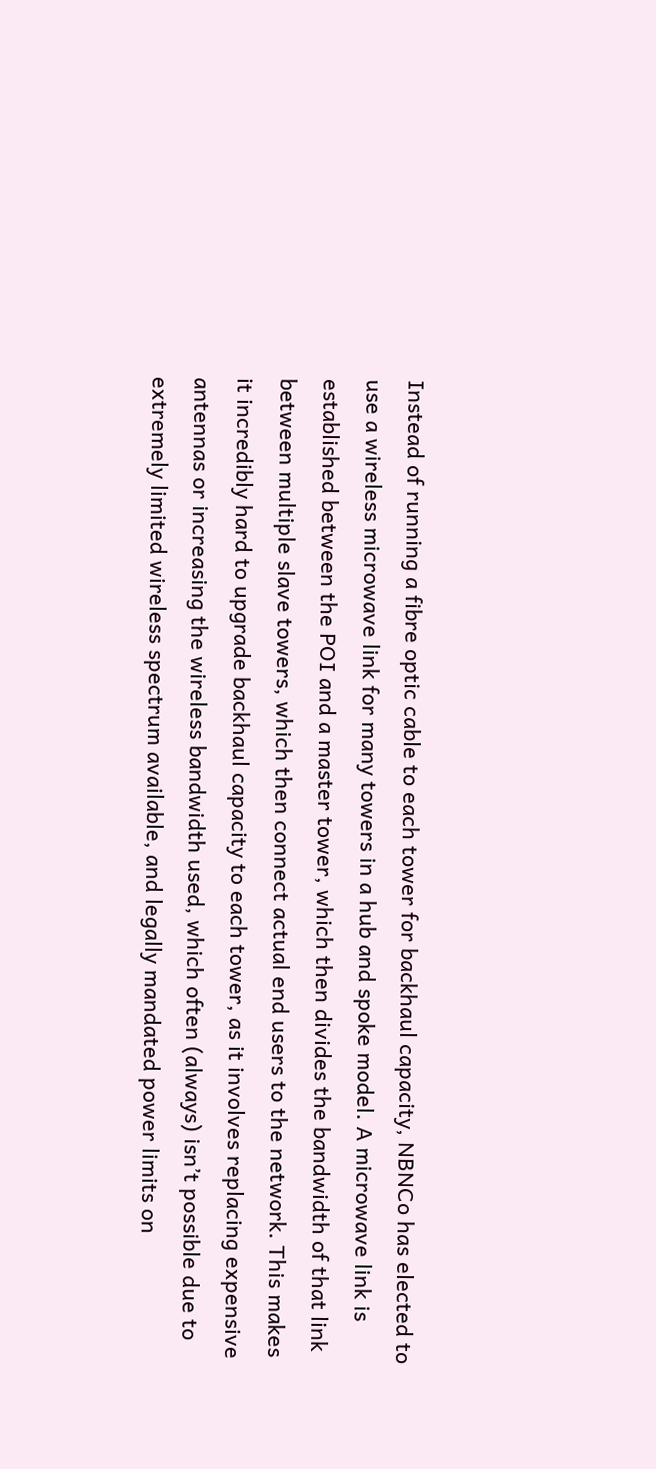Instead of running a fibre optic cable to each tower for backhaul capacity, NBNCo has elected to use a wireless microwave link for many towers in a hub and spoke model. A microwave link is established between the POI and a master tower, which then divides the bandwidth of that link between multiple slave towers, which then connect actual end users to the network. This makes it incredibly hard to upgrade backhaul capacity to each tower, as it involves replacing expensive antennas or increasing the wireless bandwidth used, which often (always) isn’t possible due to extremely limited wireless spectrum available, and legally mandated power limits on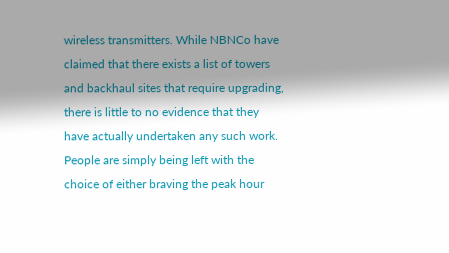wireless transmitters. While NBNCo have claimed that there exists a list of towers and backhaul sites that require upgrading, there is little to no evidence that they have actually undertaken any such work. People are simply being left with the choice of either braving the peak hour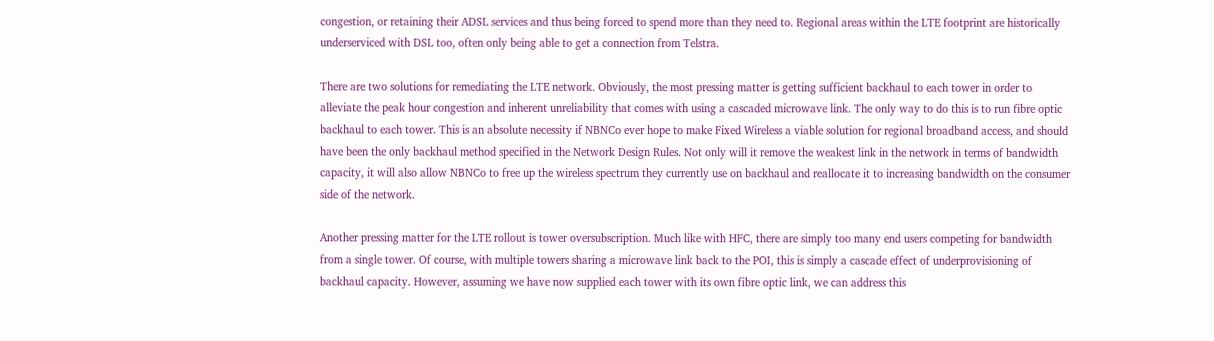congestion, or retaining their ADSL services and thus being forced to spend more than they need to. Regional areas within the LTE footprint are historically underserviced with DSL too, often only being able to get a connection from Telstra.

There are two solutions for remediating the LTE network. Obviously, the most pressing matter is getting sufficient backhaul to each tower in order to alleviate the peak hour congestion and inherent unreliability that comes with using a cascaded microwave link. The only way to do this is to run fibre optic backhaul to each tower. This is an absolute necessity if NBNCo ever hope to make Fixed Wireless a viable solution for regional broadband access, and should have been the only backhaul method specified in the Network Design Rules. Not only will it remove the weakest link in the network in terms of bandwidth capacity, it will also allow NBNCo to free up the wireless spectrum they currently use on backhaul and reallocate it to increasing bandwidth on the consumer side of the network.

Another pressing matter for the LTE rollout is tower oversubscription. Much like with HFC, there are simply too many end users competing for bandwidth from a single tower. Of course, with multiple towers sharing a microwave link back to the POI, this is simply a cascade effect of underprovisioning of backhaul capacity. However, assuming we have now supplied each tower with its own fibre optic link, we can address this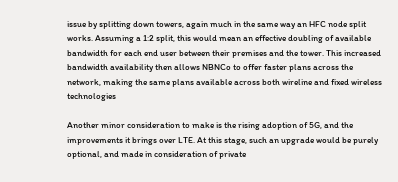issue by splitting down towers, again much in the same way an HFC node split works. Assuming a 1:2 split, this would mean an effective doubling of available bandwidth for each end user between their premises and the tower. This increased bandwidth availability then allows NBNCo to offer faster plans across the network, making the same plans available across both wireline and fixed wireless technologies

Another minor consideration to make is the rising adoption of 5G, and the improvements it brings over LTE. At this stage, such an upgrade would be purely optional, and made in consideration of private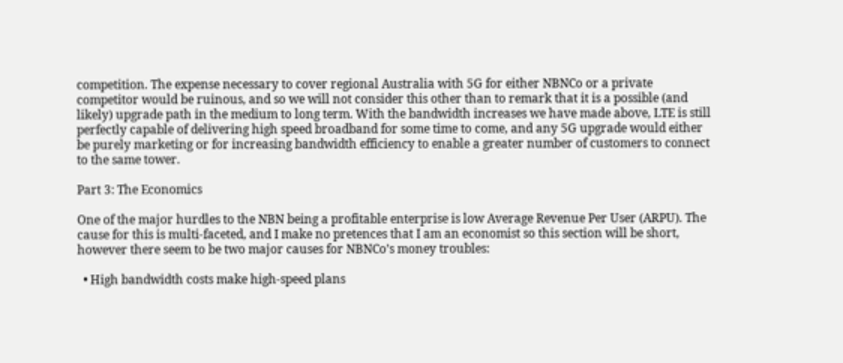competition. The expense necessary to cover regional Australia with 5G for either NBNCo or a private competitor would be ruinous, and so we will not consider this other than to remark that it is a possible (and likely) upgrade path in the medium to long term. With the bandwidth increases we have made above, LTE is still perfectly capable of delivering high speed broadband for some time to come, and any 5G upgrade would either be purely marketing or for increasing bandwidth efficiency to enable a greater number of customers to connect to the same tower.

Part 3: The Economics

One of the major hurdles to the NBN being a profitable enterprise is low Average Revenue Per User (ARPU). The cause for this is multi-faceted, and I make no pretences that I am an economist so this section will be short, however there seem to be two major causes for NBNCo’s money troubles:

  • High bandwidth costs make high-speed plans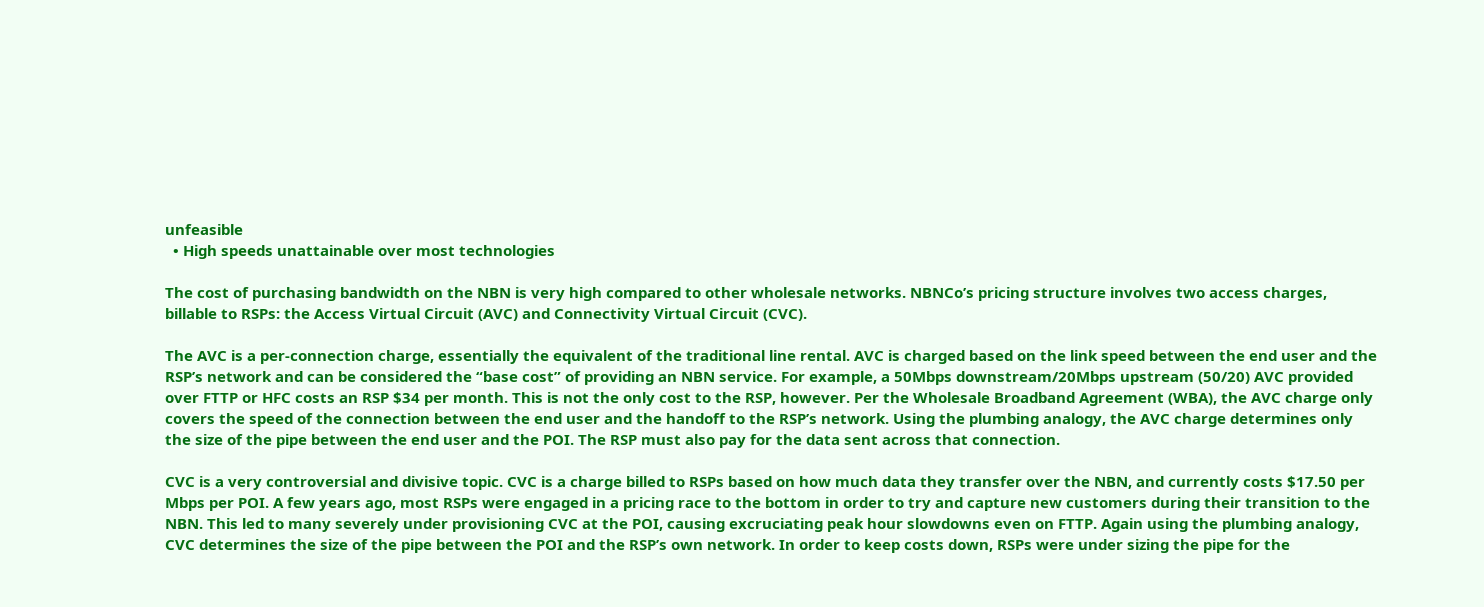unfeasible
  • High speeds unattainable over most technologies

The cost of purchasing bandwidth on the NBN is very high compared to other wholesale networks. NBNCo’s pricing structure involves two access charges, billable to RSPs: the Access Virtual Circuit (AVC) and Connectivity Virtual Circuit (CVC).

The AVC is a per-connection charge, essentially the equivalent of the traditional line rental. AVC is charged based on the link speed between the end user and the RSP’s network and can be considered the “base cost” of providing an NBN service. For example, a 50Mbps downstream/20Mbps upstream (50/20) AVC provided over FTTP or HFC costs an RSP $34 per month. This is not the only cost to the RSP, however. Per the Wholesale Broadband Agreement (WBA), the AVC charge only covers the speed of the connection between the end user and the handoff to the RSP’s network. Using the plumbing analogy, the AVC charge determines only the size of the pipe between the end user and the POI. The RSP must also pay for the data sent across that connection.

CVC is a very controversial and divisive topic. CVC is a charge billed to RSPs based on how much data they transfer over the NBN, and currently costs $17.50 per Mbps per POI. A few years ago, most RSPs were engaged in a pricing race to the bottom in order to try and capture new customers during their transition to the NBN. This led to many severely under provisioning CVC at the POI, causing excruciating peak hour slowdowns even on FTTP. Again using the plumbing analogy, CVC determines the size of the pipe between the POI and the RSP’s own network. In order to keep costs down, RSPs were under sizing the pipe for the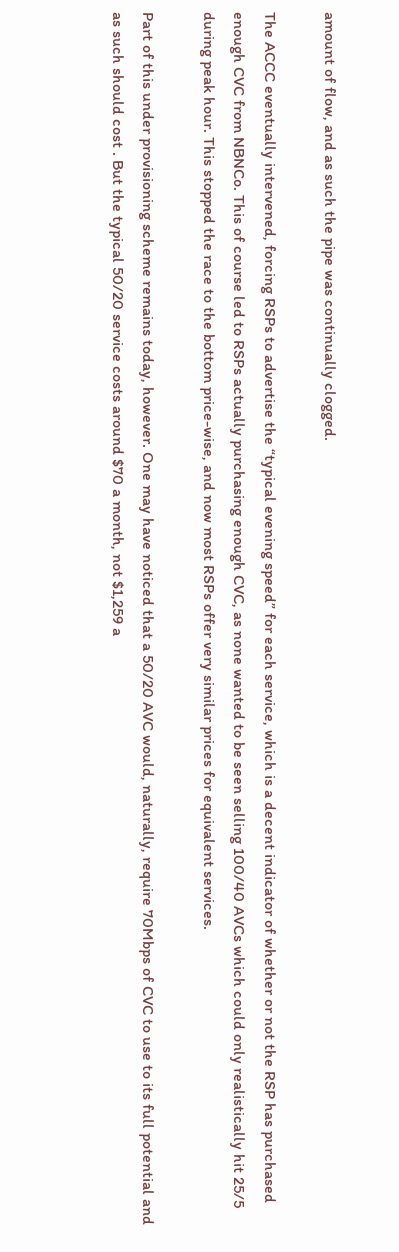amount of flow, and as such the pipe was continually clogged.

The ACCC eventually intervened, forcing RSPs to advertise the “typical evening speed” for each service, which is a decent indicator of whether or not the RSP has purchased enough CVC from NBNCo. This of course led to RSPs actually purchasing enough CVC, as none wanted to be seen selling 100/40 AVCs which could only realistically hit 25/5 during peak hour. This stopped the race to the bottom price-wise, and now most RSPs offer very similar prices for equivalent services.

Part of this under provisioning scheme remains today, however. One may have noticed that a 50/20 AVC would, naturally, require 70Mbps of CVC to use to its full potential and as such should cost . But the typical 50/20 service costs around $70 a month, not $1,259 a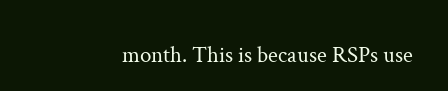month. This is because RSPs use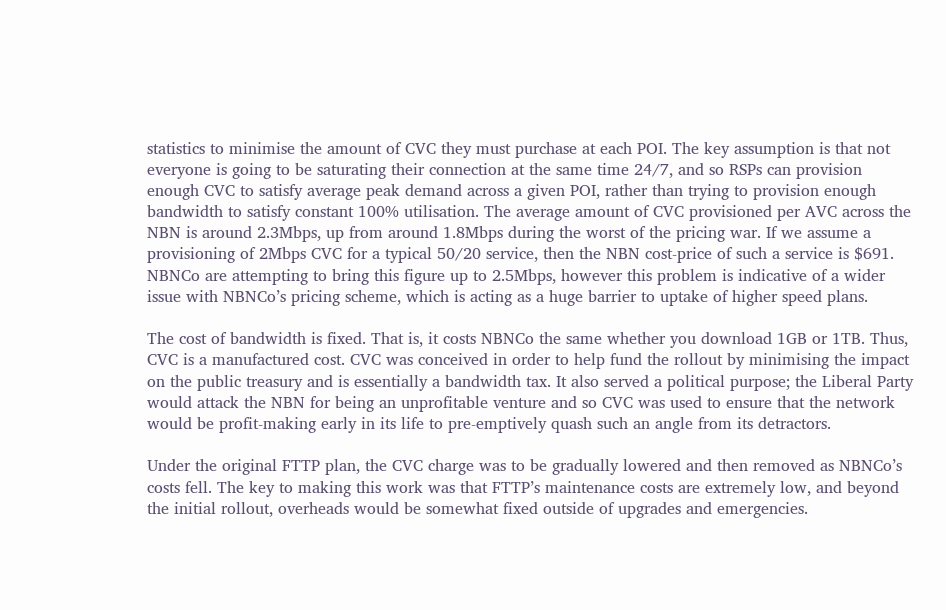statistics to minimise the amount of CVC they must purchase at each POI. The key assumption is that not everyone is going to be saturating their connection at the same time 24/7, and so RSPs can provision enough CVC to satisfy average peak demand across a given POI, rather than trying to provision enough bandwidth to satisfy constant 100% utilisation. The average amount of CVC provisioned per AVC across the NBN is around 2.3Mbps, up from around 1.8Mbps during the worst of the pricing war. If we assume a provisioning of 2Mbps CVC for a typical 50/20 service, then the NBN cost-price of such a service is $691. NBNCo are attempting to bring this figure up to 2.5Mbps, however this problem is indicative of a wider issue with NBNCo’s pricing scheme, which is acting as a huge barrier to uptake of higher speed plans.

The cost of bandwidth is fixed. That is, it costs NBNCo the same whether you download 1GB or 1TB. Thus, CVC is a manufactured cost. CVC was conceived in order to help fund the rollout by minimising the impact on the public treasury and is essentially a bandwidth tax. It also served a political purpose; the Liberal Party would attack the NBN for being an unprofitable venture and so CVC was used to ensure that the network would be profit-making early in its life to pre-emptively quash such an angle from its detractors.

Under the original FTTP plan, the CVC charge was to be gradually lowered and then removed as NBNCo’s costs fell. The key to making this work was that FTTP’s maintenance costs are extremely low, and beyond the initial rollout, overheads would be somewhat fixed outside of upgrades and emergencies.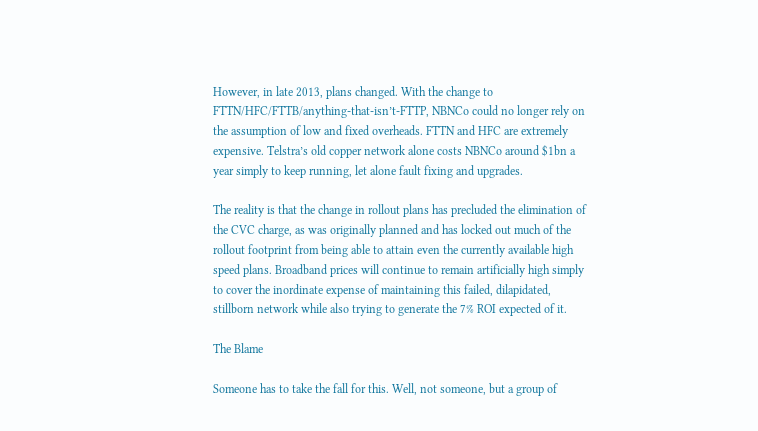However, in late 2013, plans changed. With the change to FTTN/HFC/FTTB/anything-that-isn’t-FTTP, NBNCo could no longer rely on the assumption of low and fixed overheads. FTTN and HFC are extremely expensive. Telstra’s old copper network alone costs NBNCo around $1bn a year simply to keep running, let alone fault fixing and upgrades.

The reality is that the change in rollout plans has precluded the elimination of the CVC charge, as was originally planned and has locked out much of the rollout footprint from being able to attain even the currently available high speed plans. Broadband prices will continue to remain artificially high simply to cover the inordinate expense of maintaining this failed, dilapidated, stillborn network while also trying to generate the 7% ROI expected of it.

The Blame

Someone has to take the fall for this. Well, not someone, but a group of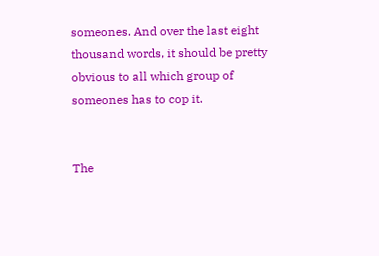someones. And over the last eight thousand words, it should be pretty obvious to all which group of someones has to cop it.


The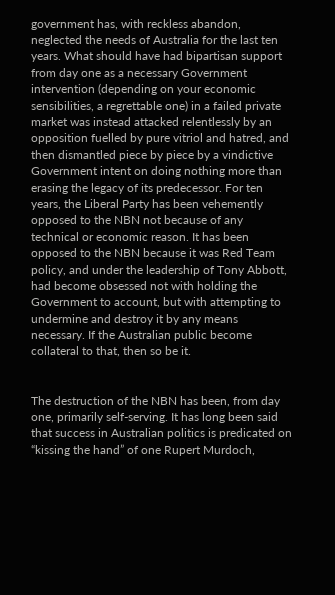government has, with reckless abandon, neglected the needs of Australia for the last ten years. What should have had bipartisan support from day one as a necessary Government intervention (depending on your economic sensibilities, a regrettable one) in a failed private market was instead attacked relentlessly by an opposition fuelled by pure vitriol and hatred, and then dismantled piece by piece by a vindictive Government intent on doing nothing more than erasing the legacy of its predecessor. For ten years, the Liberal Party has been vehemently opposed to the NBN not because of any technical or economic reason. It has been opposed to the NBN because it was Red Team policy, and under the leadership of Tony Abbott, had become obsessed not with holding the Government to account, but with attempting to undermine and destroy it by any means necessary. If the Australian public become collateral to that, then so be it.


The destruction of the NBN has been, from day one, primarily self-serving. It has long been said that success in Australian politics is predicated on “kissing the hand” of one Rupert Murdoch,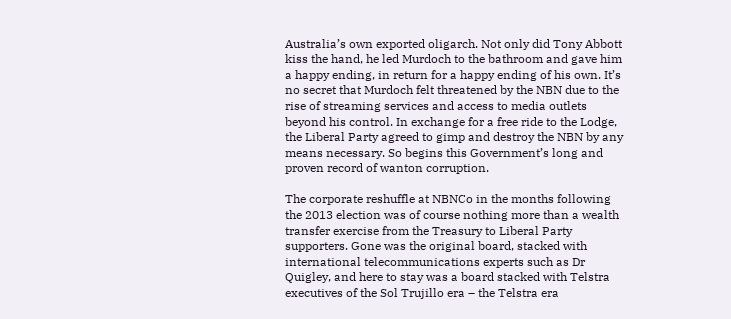Australia’s own exported oligarch. Not only did Tony Abbott kiss the hand, he led Murdoch to the bathroom and gave him a happy ending, in return for a happy ending of his own. It’s no secret that Murdoch felt threatened by the NBN due to the rise of streaming services and access to media outlets beyond his control. In exchange for a free ride to the Lodge, the Liberal Party agreed to gimp and destroy the NBN by any means necessary. So begins this Government’s long and proven record of wanton corruption.

The corporate reshuffle at NBNCo in the months following the 2013 election was of course nothing more than a wealth transfer exercise from the Treasury to Liberal Party supporters. Gone was the original board, stacked with international telecommunications experts such as Dr Quigley, and here to stay was a board stacked with Telstra executives of the Sol Trujillo era – the Telstra era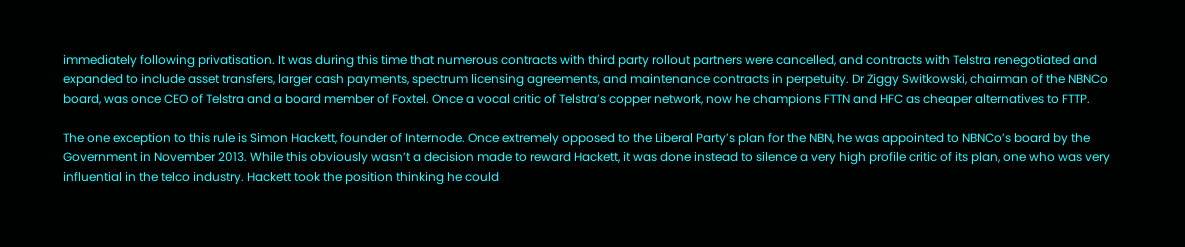immediately following privatisation. It was during this time that numerous contracts with third party rollout partners were cancelled, and contracts with Telstra renegotiated and expanded to include asset transfers, larger cash payments, spectrum licensing agreements, and maintenance contracts in perpetuity. Dr Ziggy Switkowski, chairman of the NBNCo board, was once CEO of Telstra and a board member of Foxtel. Once a vocal critic of Telstra’s copper network, now he champions FTTN and HFC as cheaper alternatives to FTTP.

The one exception to this rule is Simon Hackett, founder of Internode. Once extremely opposed to the Liberal Party’s plan for the NBN, he was appointed to NBNCo’s board by the Government in November 2013. While this obviously wasn’t a decision made to reward Hackett, it was done instead to silence a very high profile critic of its plan, one who was very influential in the telco industry. Hackett took the position thinking he could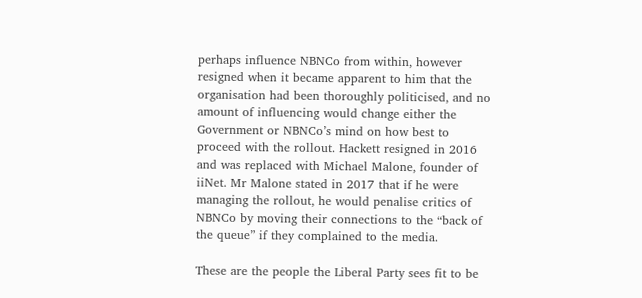perhaps influence NBNCo from within, however resigned when it became apparent to him that the organisation had been thoroughly politicised, and no amount of influencing would change either the Government or NBNCo’s mind on how best to proceed with the rollout. Hackett resigned in 2016 and was replaced with Michael Malone, founder of iiNet. Mr Malone stated in 2017 that if he were managing the rollout, he would penalise critics of NBNCo by moving their connections to the “back of the queue” if they complained to the media.

These are the people the Liberal Party sees fit to be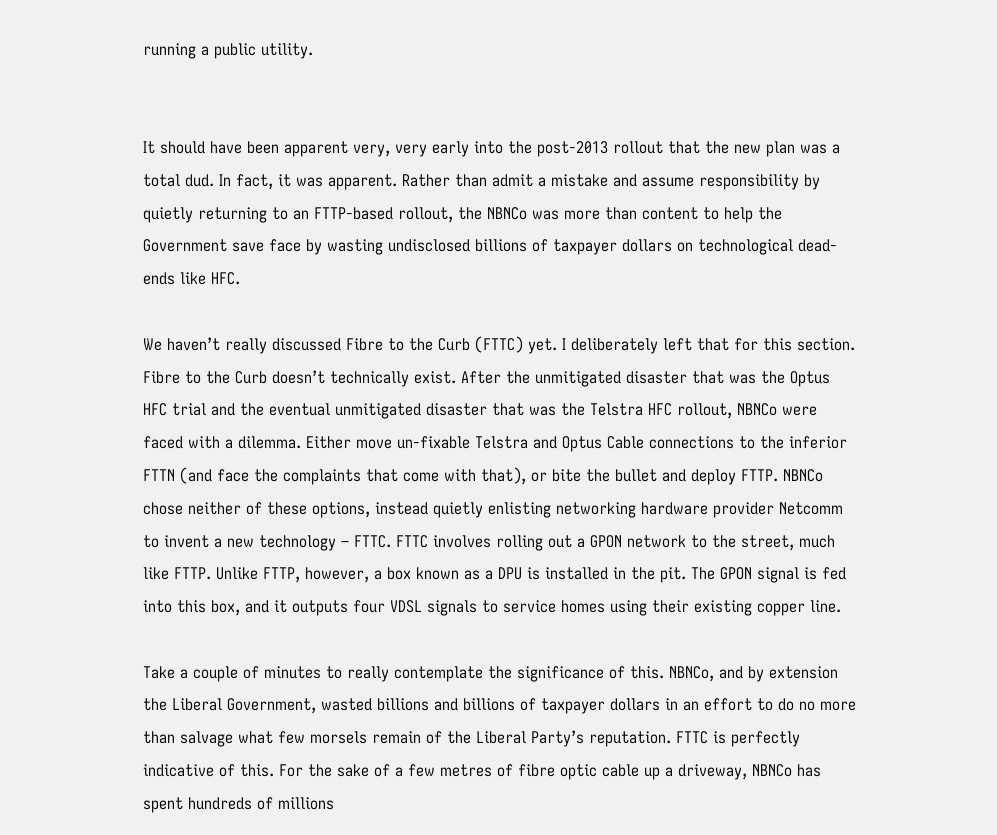running a public utility.


It should have been apparent very, very early into the post-2013 rollout that the new plan was a total dud. In fact, it was apparent. Rather than admit a mistake and assume responsibility by quietly returning to an FTTP-based rollout, the NBNCo was more than content to help the Government save face by wasting undisclosed billions of taxpayer dollars on technological dead-ends like HFC.

We haven’t really discussed Fibre to the Curb (FTTC) yet. I deliberately left that for this section. Fibre to the Curb doesn’t technically exist. After the unmitigated disaster that was the Optus HFC trial and the eventual unmitigated disaster that was the Telstra HFC rollout, NBNCo were faced with a dilemma. Either move un-fixable Telstra and Optus Cable connections to the inferior FTTN (and face the complaints that come with that), or bite the bullet and deploy FTTP. NBNCo chose neither of these options, instead quietly enlisting networking hardware provider Netcomm to invent a new technology – FTTC. FTTC involves rolling out a GPON network to the street, much like FTTP. Unlike FTTP, however, a box known as a DPU is installed in the pit. The GPON signal is fed into this box, and it outputs four VDSL signals to service homes using their existing copper line.

Take a couple of minutes to really contemplate the significance of this. NBNCo, and by extension the Liberal Government, wasted billions and billions of taxpayer dollars in an effort to do no more than salvage what few morsels remain of the Liberal Party’s reputation. FTTC is perfectly indicative of this. For the sake of a few metres of fibre optic cable up a driveway, NBNCo has spent hundreds of millions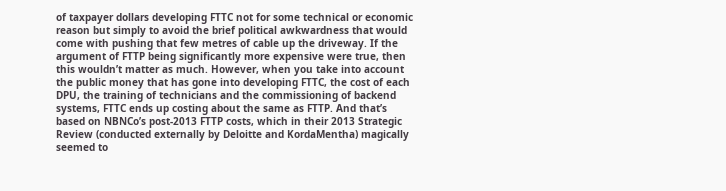of taxpayer dollars developing FTTC not for some technical or economic reason but simply to avoid the brief political awkwardness that would come with pushing that few metres of cable up the driveway. If the argument of FTTP being significantly more expensive were true, then this wouldn’t matter as much. However, when you take into account the public money that has gone into developing FTTC, the cost of each DPU, the training of technicians and the commissioning of backend systems, FTTC ends up costing about the same as FTTP. And that’s based on NBNCo’s post-2013 FTTP costs, which in their 2013 Strategic Review (conducted externally by Deloitte and KordaMentha) magically seemed to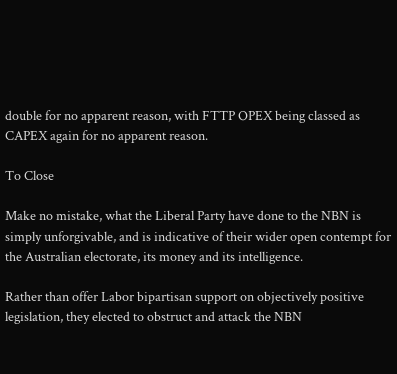double for no apparent reason, with FTTP OPEX being classed as CAPEX again for no apparent reason.

To Close

Make no mistake, what the Liberal Party have done to the NBN is simply unforgivable, and is indicative of their wider open contempt for the Australian electorate, its money and its intelligence.

Rather than offer Labor bipartisan support on objectively positive legislation, they elected to obstruct and attack the NBN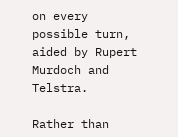on every possible turn, aided by Rupert Murdoch and Telstra.

Rather than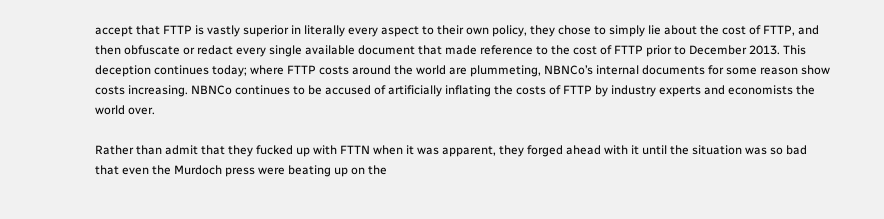accept that FTTP is vastly superior in literally every aspect to their own policy, they chose to simply lie about the cost of FTTP, and then obfuscate or redact every single available document that made reference to the cost of FTTP prior to December 2013. This deception continues today; where FTTP costs around the world are plummeting, NBNCo’s internal documents for some reason show costs increasing. NBNCo continues to be accused of artificially inflating the costs of FTTP by industry experts and economists the world over.

Rather than admit that they fucked up with FTTN when it was apparent, they forged ahead with it until the situation was so bad that even the Murdoch press were beating up on the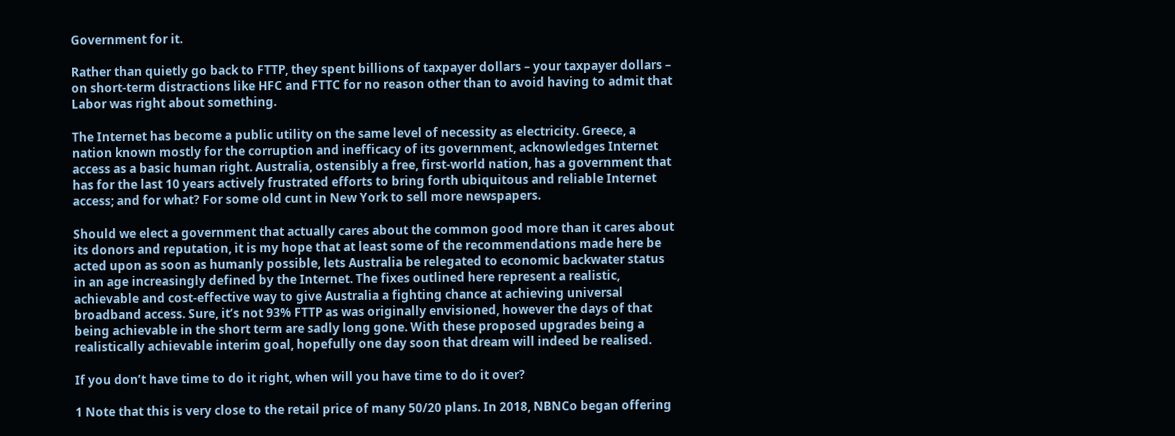Government for it.

Rather than quietly go back to FTTP, they spent billions of taxpayer dollars – your taxpayer dollars – on short-term distractions like HFC and FTTC for no reason other than to avoid having to admit that Labor was right about something.

The Internet has become a public utility on the same level of necessity as electricity. Greece, a nation known mostly for the corruption and inefficacy of its government, acknowledges Internet access as a basic human right. Australia, ostensibly a free, first-world nation, has a government that has for the last 10 years actively frustrated efforts to bring forth ubiquitous and reliable Internet access; and for what? For some old cunt in New York to sell more newspapers.

Should we elect a government that actually cares about the common good more than it cares about its donors and reputation, it is my hope that at least some of the recommendations made here be acted upon as soon as humanly possible, lets Australia be relegated to economic backwater status in an age increasingly defined by the Internet. The fixes outlined here represent a realistic, achievable and cost-effective way to give Australia a fighting chance at achieving universal broadband access. Sure, it’s not 93% FTTP as was originally envisioned, however the days of that being achievable in the short term are sadly long gone. With these proposed upgrades being a realistically achievable interim goal, hopefully one day soon that dream will indeed be realised.

If you don’t have time to do it right, when will you have time to do it over?

1 Note that this is very close to the retail price of many 50/20 plans. In 2018, NBNCo began offering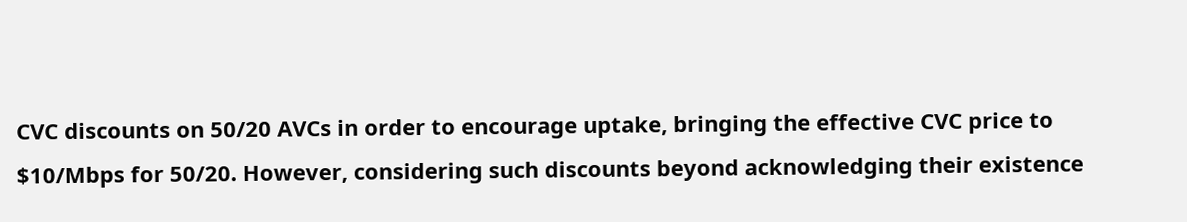CVC discounts on 50/20 AVCs in order to encourage uptake, bringing the effective CVC price to $10/Mbps for 50/20. However, considering such discounts beyond acknowledging their existence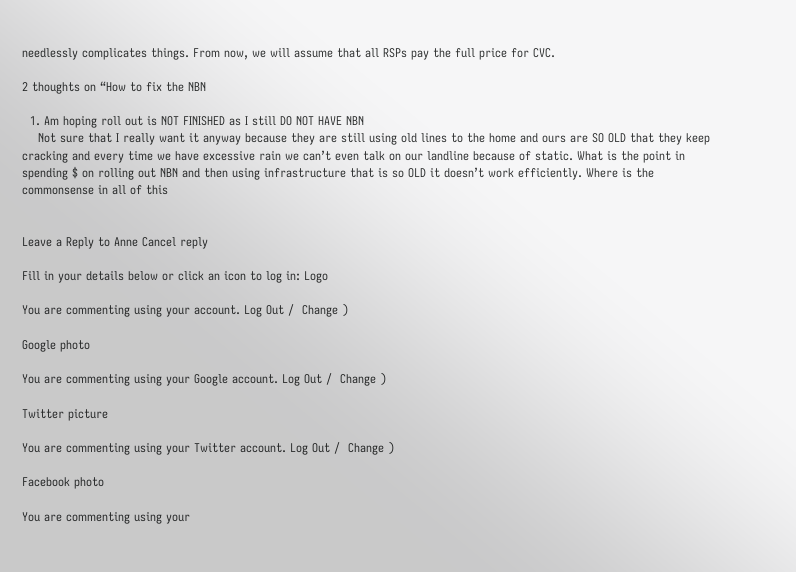needlessly complicates things. From now, we will assume that all RSPs pay the full price for CVC.

2 thoughts on “How to fix the NBN

  1. Am hoping roll out is NOT FINISHED as I still DO NOT HAVE NBN
    Not sure that I really want it anyway because they are still using old lines to the home and ours are SO OLD that they keep cracking and every time we have excessive rain we can’t even talk on our landline because of static. What is the point in spending $ on rolling out NBN and then using infrastructure that is so OLD it doesn’t work efficiently. Where is the commonsense in all of this


Leave a Reply to Anne Cancel reply

Fill in your details below or click an icon to log in: Logo

You are commenting using your account. Log Out /  Change )

Google photo

You are commenting using your Google account. Log Out /  Change )

Twitter picture

You are commenting using your Twitter account. Log Out /  Change )

Facebook photo

You are commenting using your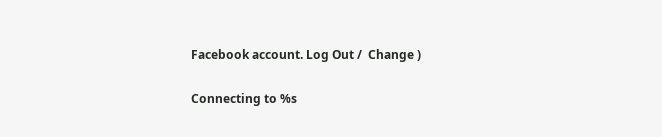Facebook account. Log Out /  Change )

Connecting to %s